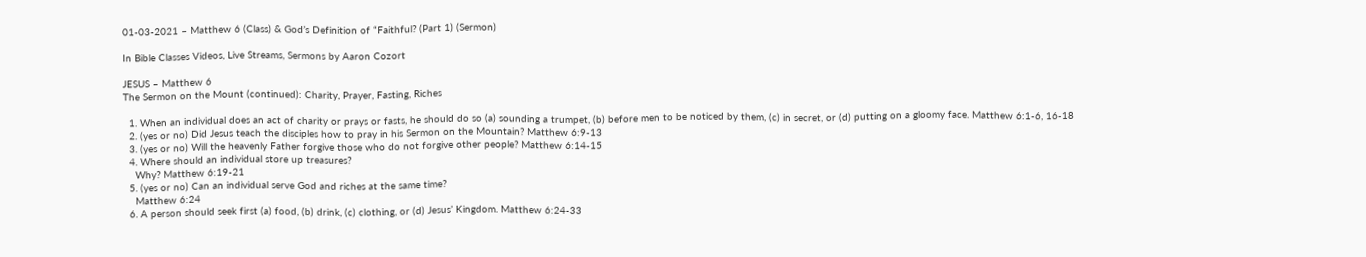01-03-2021 – Matthew 6 (Class) & God’s Definition of “Faithful? (Part 1) (Sermon)

In Bible Classes Videos, Live Streams, Sermons by Aaron Cozort

JESUS – Matthew 6
The Sermon on the Mount (continued): Charity, Prayer, Fasting, Riches

  1. When an individual does an act of charity or prays or fasts, he should do so (a) sounding a trumpet, (b) before men to be noticed by them, (c) in secret, or (d) putting on a gloomy face. Matthew 6:1-6, 16-18
  2. (yes or no) Did Jesus teach the disciples how to pray in his Sermon on the Mountain? Matthew 6:9-13
  3. (yes or no) Will the heavenly Father forgive those who do not forgive other people? Matthew 6:14-15
  4. Where should an individual store up treasures?
    Why? Matthew 6:19-21
  5. (yes or no) Can an individual serve God and riches at the same time?
    Matthew 6:24
  6. A person should seek first (a) food, (b) drink, (c) clothing, or (d) Jesus’ Kingdom. Matthew 6:24-33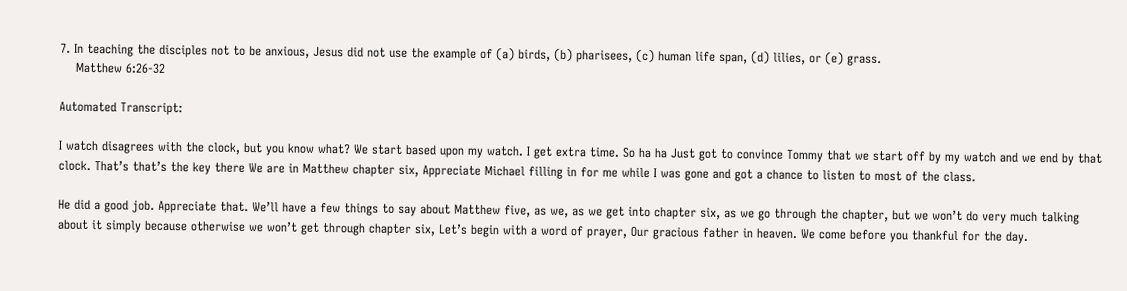7. In teaching the disciples not to be anxious, Jesus did not use the example of (a) birds, (b) pharisees, (c) human life span, (d) lilies, or (e) grass.
    Matthew 6:26-32

Automated Transcript:

I watch disagrees with the clock, but you know what? We start based upon my watch. I get extra time. So ha ha Just got to convince Tommy that we start off by my watch and we end by that clock. That’s that’s the key there We are in Matthew chapter six, Appreciate Michael filling in for me while I was gone and got a chance to listen to most of the class.

He did a good job. Appreciate that. We’ll have a few things to say about Matthew five, as we, as we get into chapter six, as we go through the chapter, but we won’t do very much talking about it simply because otherwise we won’t get through chapter six, Let’s begin with a word of prayer, Our gracious father in heaven. We come before you thankful for the day.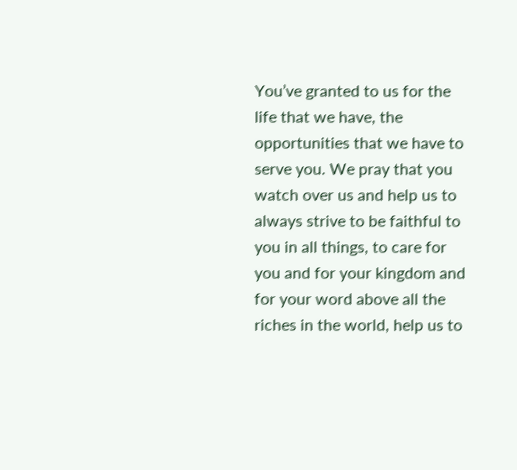You’ve granted to us for the life that we have, the opportunities that we have to serve you. We pray that you watch over us and help us to always strive to be faithful to you in all things, to care for you and for your kingdom and for your word above all the riches in the world, help us to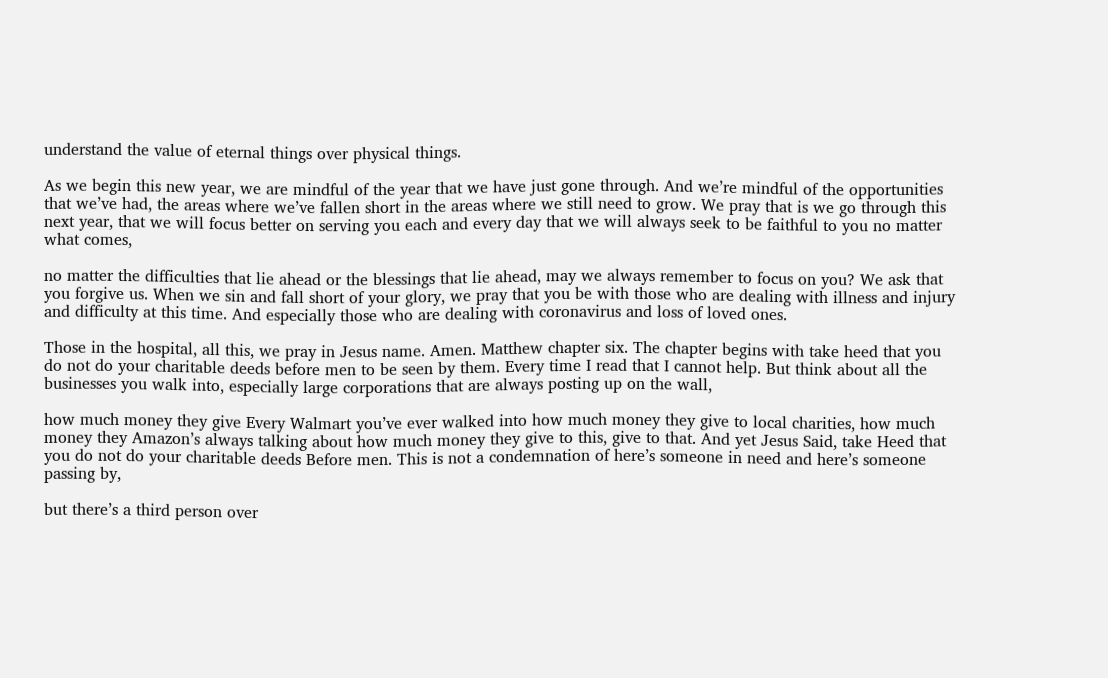understand the value of eternal things over physical things.

As we begin this new year, we are mindful of the year that we have just gone through. And we’re mindful of the opportunities that we’ve had, the areas where we’ve fallen short in the areas where we still need to grow. We pray that is we go through this next year, that we will focus better on serving you each and every day that we will always seek to be faithful to you no matter what comes,

no matter the difficulties that lie ahead or the blessings that lie ahead, may we always remember to focus on you? We ask that you forgive us. When we sin and fall short of your glory, we pray that you be with those who are dealing with illness and injury and difficulty at this time. And especially those who are dealing with coronavirus and loss of loved ones.

Those in the hospital, all this, we pray in Jesus name. Amen. Matthew chapter six. The chapter begins with take heed that you do not do your charitable deeds before men to be seen by them. Every time I read that I cannot help. But think about all the businesses you walk into, especially large corporations that are always posting up on the wall,

how much money they give Every Walmart you’ve ever walked into how much money they give to local charities, how much money they Amazon’s always talking about how much money they give to this, give to that. And yet Jesus Said, take Heed that you do not do your charitable deeds Before men. This is not a condemnation of here’s someone in need and here’s someone passing by,

but there’s a third person over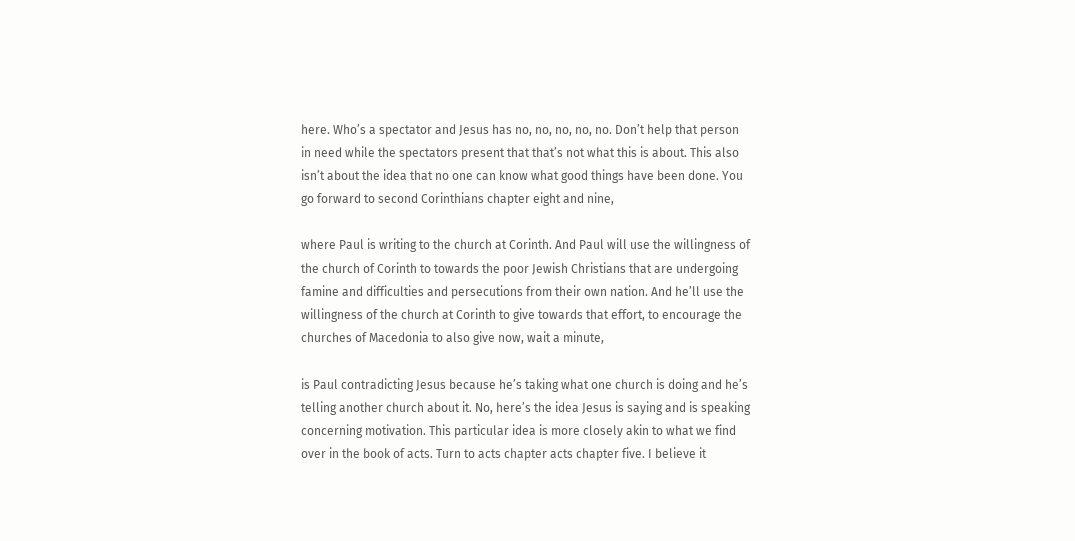here. Who’s a spectator and Jesus has no, no, no, no, no. Don’t help that person in need while the spectators present that that’s not what this is about. This also isn’t about the idea that no one can know what good things have been done. You go forward to second Corinthians chapter eight and nine,

where Paul is writing to the church at Corinth. And Paul will use the willingness of the church of Corinth to towards the poor Jewish Christians that are undergoing famine and difficulties and persecutions from their own nation. And he’ll use the willingness of the church at Corinth to give towards that effort, to encourage the churches of Macedonia to also give now, wait a minute,

is Paul contradicting Jesus because he’s taking what one church is doing and he’s telling another church about it. No, here’s the idea Jesus is saying and is speaking concerning motivation. This particular idea is more closely akin to what we find over in the book of acts. Turn to acts chapter acts chapter five. I believe it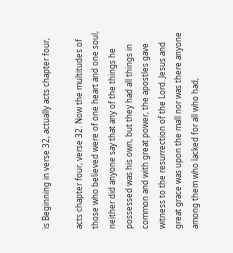is Beginning in verse 32, actually acts chapter four,

acts chapter four, verse 32. Now the multitudes of those who believed were of one heart and one soul, neither did anyone say that any of the things he possessed was his own, but they had all things in common and with great power, the apostles gave witness to the resurrection of the Lord. Jesus and great grace was upon the mall nor was there anyone among them who lacked for all who had,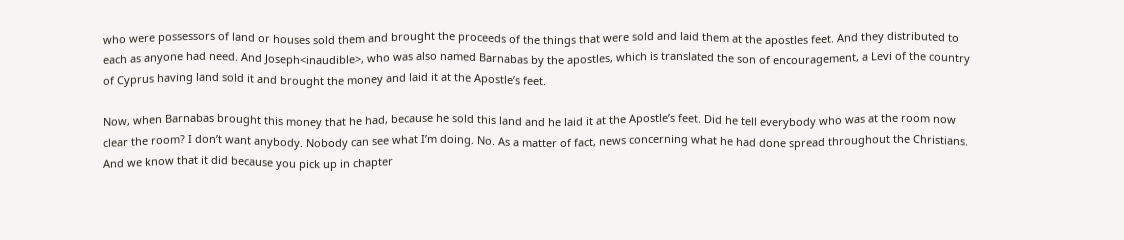who were possessors of land or houses sold them and brought the proceeds of the things that were sold and laid them at the apostles feet. And they distributed to each as anyone had need. And Joseph<inaudible>, who was also named Barnabas by the apostles, which is translated the son of encouragement, a Levi of the country of Cyprus having land sold it and brought the money and laid it at the Apostle’s feet.

Now, when Barnabas brought this money that he had, because he sold this land and he laid it at the Apostle’s feet. Did he tell everybody who was at the room now clear the room? I don’t want anybody. Nobody can see what I’m doing. No. As a matter of fact, news concerning what he had done spread throughout the Christians. And we know that it did because you pick up in chapter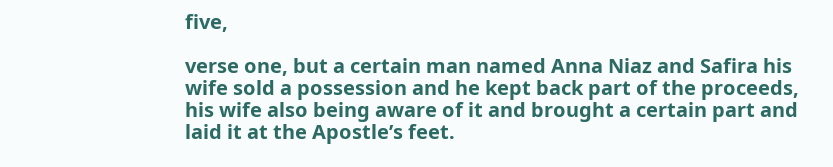five,

verse one, but a certain man named Anna Niaz and Safira his wife sold a possession and he kept back part of the proceeds, his wife also being aware of it and brought a certain part and laid it at the Apostle’s feet.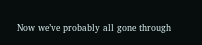Now we’ve probably all gone through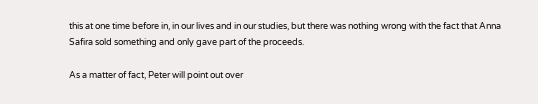this at one time before in, in our lives and in our studies, but there was nothing wrong with the fact that Anna Safira sold something and only gave part of the proceeds.

As a matter of fact, Peter will point out over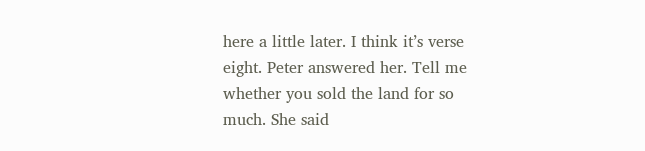here a little later. I think it’s verse eight. Peter answered her. Tell me whether you sold the land for so much. She said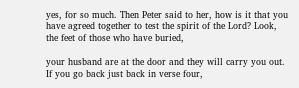yes, for so much. Then Peter said to her, how is it that you have agreed together to test the spirit of the Lord? Look, the feet of those who have buried,

your husband are at the door and they will carry you out. If you go back just back in verse four,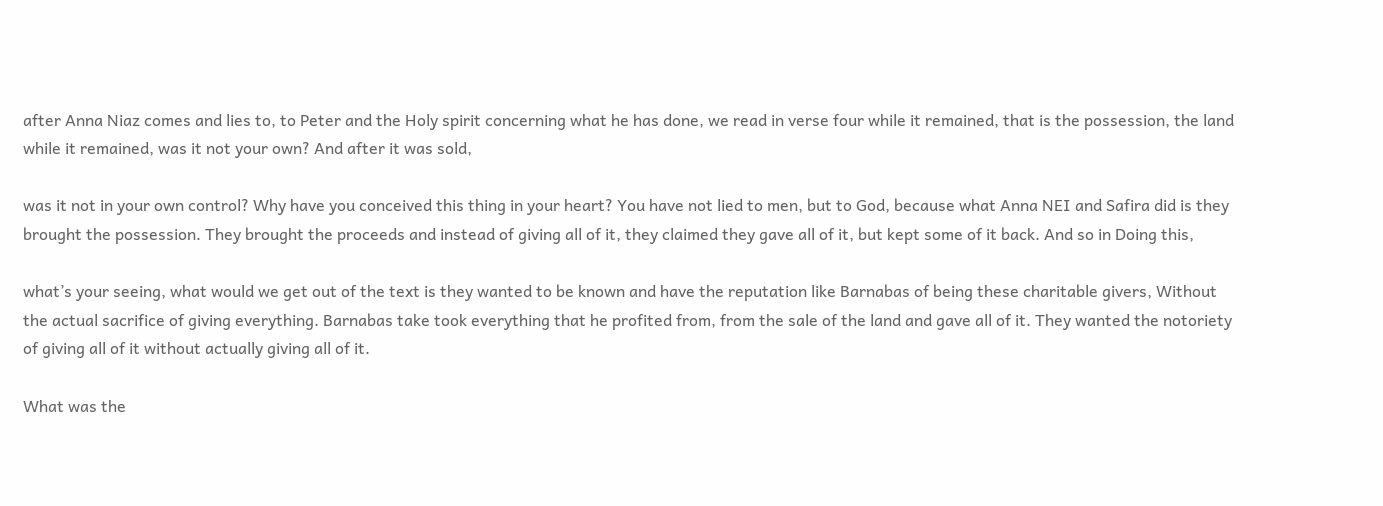after Anna Niaz comes and lies to, to Peter and the Holy spirit concerning what he has done, we read in verse four while it remained, that is the possession, the land while it remained, was it not your own? And after it was sold,

was it not in your own control? Why have you conceived this thing in your heart? You have not lied to men, but to God, because what Anna NEI and Safira did is they brought the possession. They brought the proceeds and instead of giving all of it, they claimed they gave all of it, but kept some of it back. And so in Doing this,

what’s your seeing, what would we get out of the text is they wanted to be known and have the reputation like Barnabas of being these charitable givers, Without the actual sacrifice of giving everything. Barnabas take took everything that he profited from, from the sale of the land and gave all of it. They wanted the notoriety of giving all of it without actually giving all of it.

What was the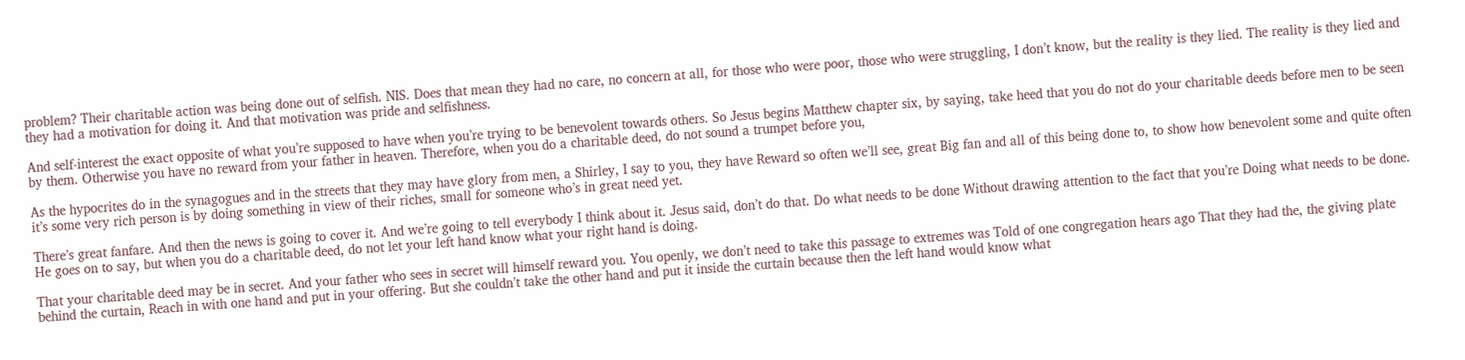problem? Their charitable action was being done out of selfish. NIS. Does that mean they had no care, no concern at all, for those who were poor, those who were struggling, I don’t know, but the reality is they lied. The reality is they lied and they had a motivation for doing it. And that motivation was pride and selfishness.

And self-interest the exact opposite of what you’re supposed to have when you’re trying to be benevolent towards others. So Jesus begins Matthew chapter six, by saying, take heed that you do not do your charitable deeds before men to be seen by them. Otherwise you have no reward from your father in heaven. Therefore, when you do a charitable deed, do not sound a trumpet before you,

As the hypocrites do in the synagogues and in the streets that they may have glory from men, a Shirley, I say to you, they have Reward so often we’ll see, great Big fan and all of this being done to, to show how benevolent some and quite often it’s some very rich person is by doing something in view of their riches, small for someone who’s in great need yet.

There’s great fanfare. And then the news is going to cover it. And we’re going to tell everybody I think about it. Jesus said, don’t do that. Do what needs to be done Without drawing attention to the fact that you’re Doing what needs to be done. He goes on to say, but when you do a charitable deed, do not let your left hand know what your right hand is doing.

That your charitable deed may be in secret. And your father who sees in secret will himself reward you. You openly, we don’t need to take this passage to extremes was Told of one congregation hears ago That they had the, the giving plate behind the curtain, Reach in with one hand and put in your offering. But she couldn’t take the other hand and put it inside the curtain because then the left hand would know what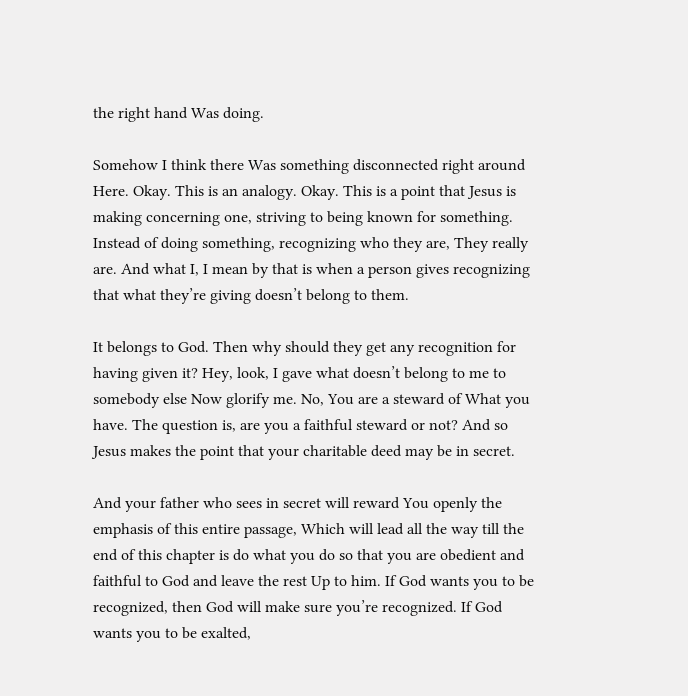the right hand Was doing.

Somehow I think there Was something disconnected right around Here. Okay. This is an analogy. Okay. This is a point that Jesus is making concerning one, striving to being known for something. Instead of doing something, recognizing who they are, They really are. And what I, I mean by that is when a person gives recognizing that what they’re giving doesn’t belong to them.

It belongs to God. Then why should they get any recognition for having given it? Hey, look, I gave what doesn’t belong to me to somebody else Now glorify me. No, You are a steward of What you have. The question is, are you a faithful steward or not? And so Jesus makes the point that your charitable deed may be in secret.

And your father who sees in secret will reward You openly the emphasis of this entire passage, Which will lead all the way till the end of this chapter is do what you do so that you are obedient and faithful to God and leave the rest Up to him. If God wants you to be recognized, then God will make sure you’re recognized. If God wants you to be exalted,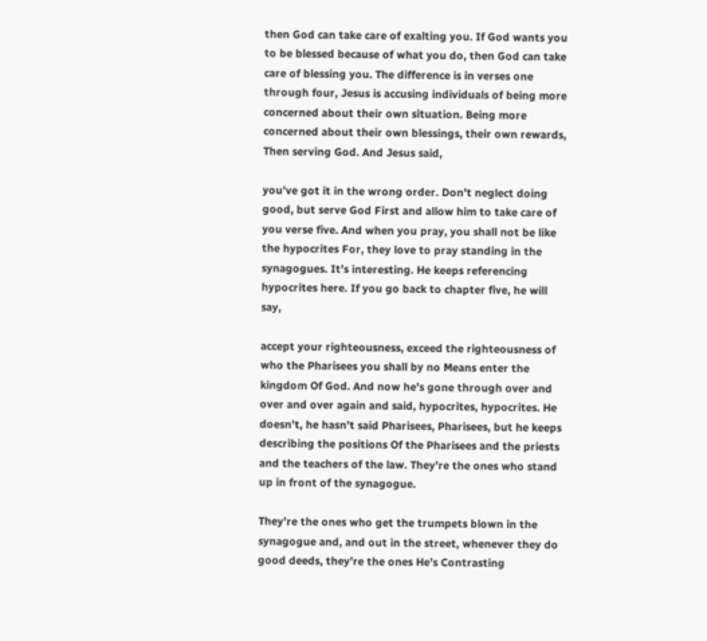then God can take care of exalting you. If God wants you to be blessed because of what you do, then God can take care of blessing you. The difference is in verses one through four, Jesus is accusing individuals of being more concerned about their own situation. Being more concerned about their own blessings, their own rewards, Then serving God. And Jesus said,

you’ve got it in the wrong order. Don’t neglect doing good, but serve God First and allow him to take care of you verse five. And when you pray, you shall not be like the hypocrites For, they love to pray standing in the synagogues. It’s interesting. He keeps referencing hypocrites here. If you go back to chapter five, he will say,

accept your righteousness, exceed the righteousness of who the Pharisees you shall by no Means enter the kingdom Of God. And now he’s gone through over and over and over again and said, hypocrites, hypocrites. He doesn’t, he hasn’t said Pharisees, Pharisees, but he keeps describing the positions Of the Pharisees and the priests and the teachers of the law. They’re the ones who stand up in front of the synagogue.

They’re the ones who get the trumpets blown in the synagogue and, and out in the street, whenever they do good deeds, they’re the ones He’s Contrasting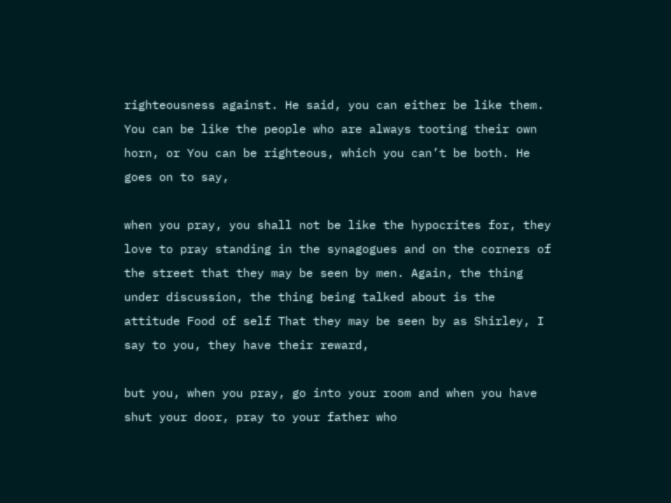righteousness against. He said, you can either be like them. You can be like the people who are always tooting their own horn, or You can be righteous, which you can’t be both. He goes on to say,

when you pray, you shall not be like the hypocrites for, they love to pray standing in the synagogues and on the corners of the street that they may be seen by men. Again, the thing under discussion, the thing being talked about is the attitude Food of self That they may be seen by as Shirley, I say to you, they have their reward,

but you, when you pray, go into your room and when you have shut your door, pray to your father who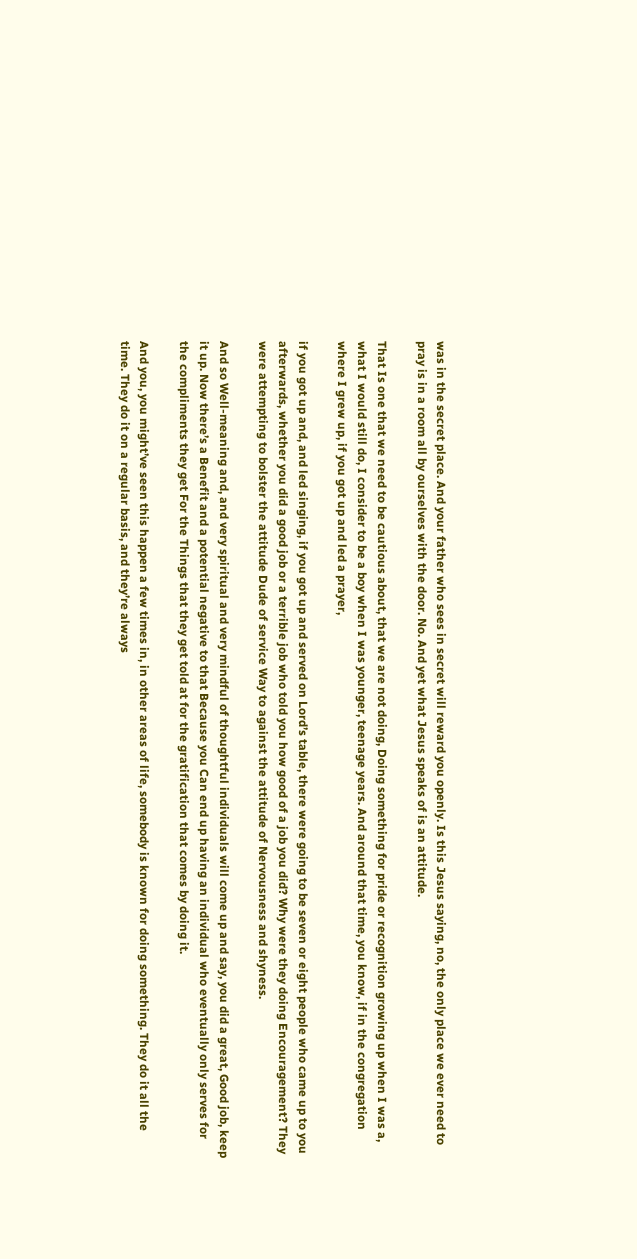was in the secret place. And your father who sees in secret will reward you openly. Is this Jesus saying, no, the only place we ever need to pray is in a room all by ourselves with the door. No. And yet what Jesus speaks of is an attitude.

That Is one that we need to be cautious about, that we are not doing, Doing something for pride or recognition growing up when I was a, what I would still do, I consider to be a boy when I was younger, teenage years. And around that time, you know, if in the congregation where I grew up, if you got up and led a prayer,

if you got up and, and led singing, if you got up and served on Lord’s table, there were going to be seven or eight people who came up to you afterwards, whether you did a good job or a terrible job who told you how good of a job you did? Why were they doing Encouragement? They were attempting to bolster the attitude Dude of service Way to against the attitude of Nervousness and shyness.

And so Well-meaning and, and very spiritual and very mindful of thoughtful individuals will come up and say, you did a great, Good job, keep it up. Now there’s a Benefit and a potential negative to that Because you Can end up having an individual who eventually only serves for the compliments they get For the Things that they get told at for the gratification that comes by doing it.

And you, you might’ve seen this happen a few times in, in other areas of life, somebody is known for doing something. They do it all the time. They do it on a regular basis, and they’re always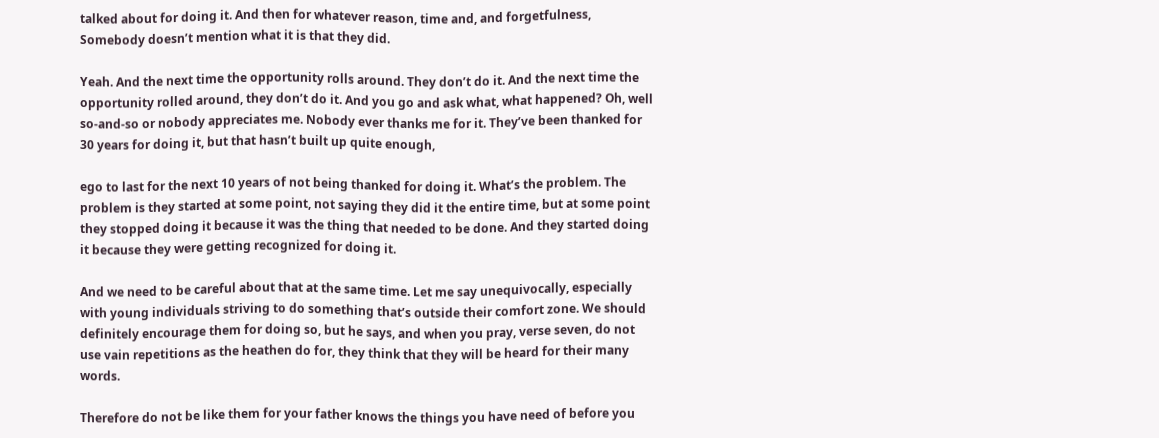talked about for doing it. And then for whatever reason, time and, and forgetfulness, Somebody doesn’t mention what it is that they did.

Yeah. And the next time the opportunity rolls around. They don’t do it. And the next time the opportunity rolled around, they don’t do it. And you go and ask what, what happened? Oh, well so-and-so or nobody appreciates me. Nobody ever thanks me for it. They’ve been thanked for 30 years for doing it, but that hasn’t built up quite enough,

ego to last for the next 10 years of not being thanked for doing it. What’s the problem. The problem is they started at some point, not saying they did it the entire time, but at some point they stopped doing it because it was the thing that needed to be done. And they started doing it because they were getting recognized for doing it.

And we need to be careful about that at the same time. Let me say unequivocally, especially with young individuals striving to do something that’s outside their comfort zone. We should definitely encourage them for doing so, but he says, and when you pray, verse seven, do not use vain repetitions as the heathen do for, they think that they will be heard for their many words.

Therefore do not be like them for your father knows the things you have need of before you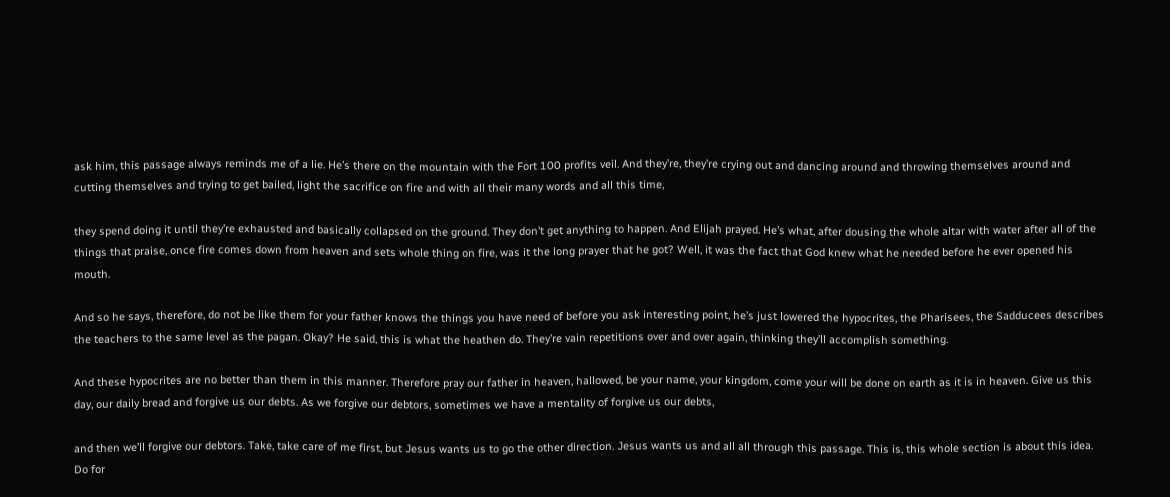ask him, this passage always reminds me of a lie. He’s there on the mountain with the Fort 100 profits veil. And they’re, they’re crying out and dancing around and throwing themselves around and cutting themselves and trying to get bailed, light the sacrifice on fire and with all their many words and all this time,

they spend doing it until they’re exhausted and basically collapsed on the ground. They don’t get anything to happen. And Elijah prayed. He’s what, after dousing the whole altar with water after all of the things that praise, once fire comes down from heaven and sets whole thing on fire, was it the long prayer that he got? Well, it was the fact that God knew what he needed before he ever opened his mouth.

And so he says, therefore, do not be like them for your father knows the things you have need of before you ask interesting point, he’s just lowered the hypocrites, the Pharisees, the Sadducees describes the teachers to the same level as the pagan. Okay? He said, this is what the heathen do. They’re vain repetitions over and over again, thinking they’ll accomplish something.

And these hypocrites are no better than them in this manner. Therefore pray our father in heaven, hallowed, be your name, your kingdom, come your will be done on earth as it is in heaven. Give us this day, our daily bread and forgive us our debts. As we forgive our debtors, sometimes we have a mentality of forgive us our debts,

and then we’ll forgive our debtors. Take, take care of me first, but Jesus wants us to go the other direction. Jesus wants us and all all through this passage. This is, this whole section is about this idea. Do for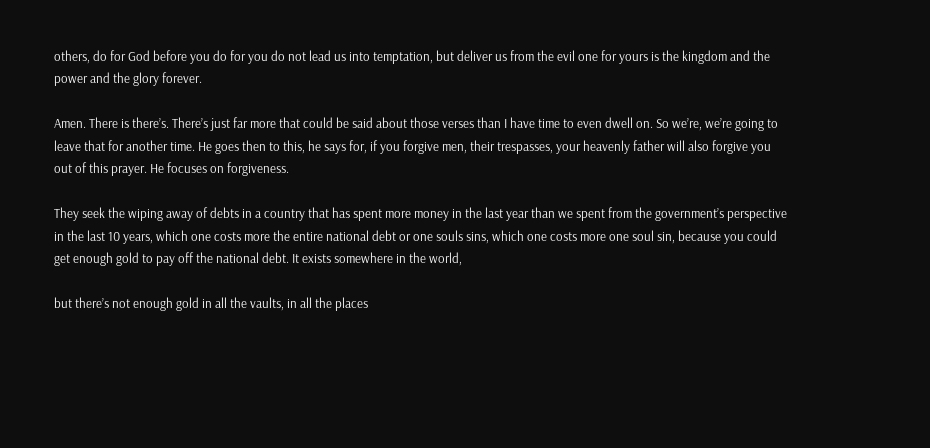others, do for God before you do for you do not lead us into temptation, but deliver us from the evil one for yours is the kingdom and the power and the glory forever.

Amen. There is there’s. There’s just far more that could be said about those verses than I have time to even dwell on. So we’re, we’re going to leave that for another time. He goes then to this, he says for, if you forgive men, their trespasses, your heavenly father will also forgive you out of this prayer. He focuses on forgiveness.

They seek the wiping away of debts in a country that has spent more money in the last year than we spent from the government’s perspective in the last 10 years, which one costs more the entire national debt or one souls sins, which one costs more one soul sin, because you could get enough gold to pay off the national debt. It exists somewhere in the world,

but there’s not enough gold in all the vaults, in all the places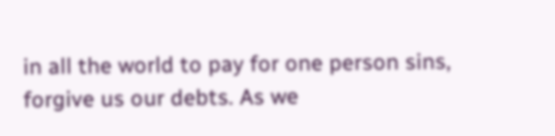in all the world to pay for one person sins, forgive us our debts. As we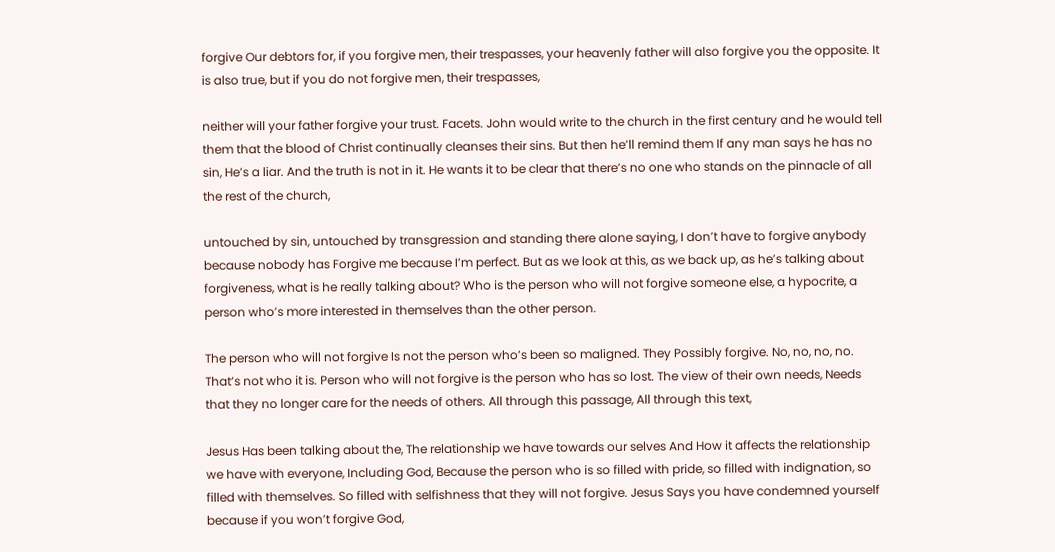forgive Our debtors for, if you forgive men, their trespasses, your heavenly father will also forgive you the opposite. It is also true, but if you do not forgive men, their trespasses,

neither will your father forgive your trust. Facets. John would write to the church in the first century and he would tell them that the blood of Christ continually cleanses their sins. But then he’ll remind them If any man says he has no sin, He’s a liar. And the truth is not in it. He wants it to be clear that there’s no one who stands on the pinnacle of all the rest of the church,

untouched by sin, untouched by transgression and standing there alone saying, I don’t have to forgive anybody because nobody has Forgive me because I’m perfect. But as we look at this, as we back up, as he’s talking about forgiveness, what is he really talking about? Who is the person who will not forgive someone else, a hypocrite, a person who’s more interested in themselves than the other person.

The person who will not forgive Is not the person who’s been so maligned. They Possibly forgive. No, no, no, no. That’s not who it is. Person who will not forgive is the person who has so lost. The view of their own needs, Needs that they no longer care for the needs of others. All through this passage, All through this text,

Jesus Has been talking about the, The relationship we have towards our selves And How it affects the relationship we have with everyone, Including God, Because the person who is so filled with pride, so filled with indignation, so filled with themselves. So filled with selfishness that they will not forgive. Jesus Says you have condemned yourself because if you won’t forgive God,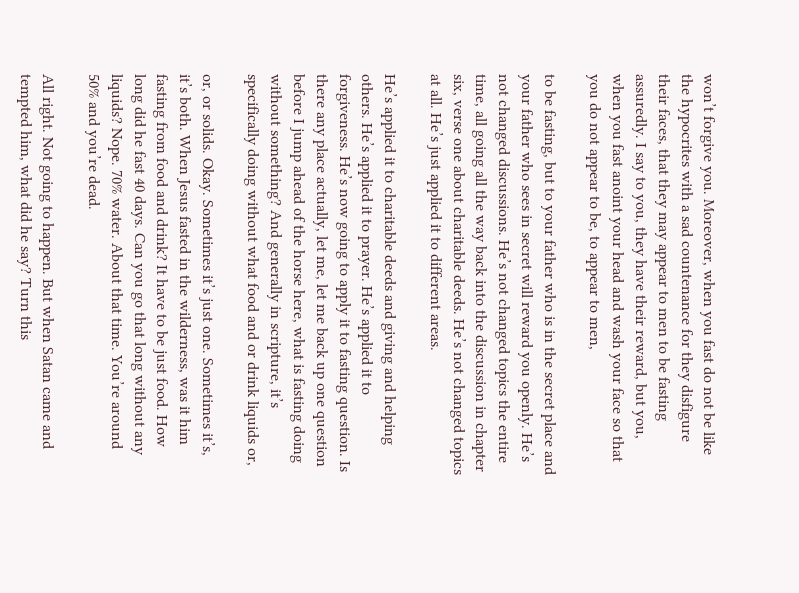won’t forgive you. Moreover, when you fast do not be like the hypocrites with a sad countenance for they disfigure their faces, that they may appear to men to be fasting assuredly. I say to you, they have their reward, but you, when you fast anoint your head and wash your face so that you do not appear to be, to appear to men,

to be fasting, but to your father who is in the secret place and your father who sees in secret will reward you openly. He’s not changed discussions. He’s not changed topics the entire time, all going all the way back into the discussion in chapter six, verse one about charitable deeds. He’s not changed topics at all. He’s just applied it to different areas.

He’s applied it to charitable deeds and giving and helping others. He’s applied it to prayer. He’s applied it to forgiveness. He’s now going to apply it to fasting question. Is there any place actually, let me, let me back up one question before I jump ahead of the horse here, what is fasting doing without something? And generally in scripture, it’s specifically doing without what food and or drink liquids or,

or, or solids. Okay. Sometimes it’s just one. Sometimes it’s, it’s both. When Jesus fasted in the wilderness, was it him fasting from food and drink? It have to be just food. How long did he fast 40 days. Can you go that long without any liquids? Nope. 70% water. About that time. You’re around 50% and you’re dead.

All right. Not going to happen. But when Satan came and tempted him, what did he say? Turn this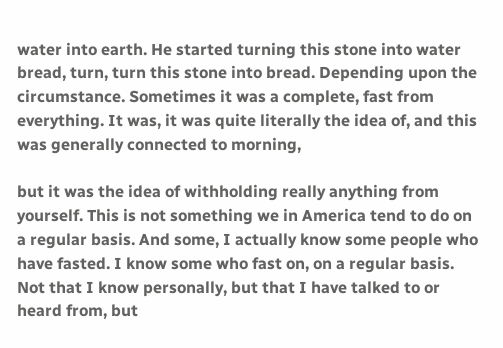water into earth. He started turning this stone into water bread, turn, turn this stone into bread. Depending upon the circumstance. Sometimes it was a complete, fast from everything. It was, it was quite literally the idea of, and this was generally connected to morning,

but it was the idea of withholding really anything from yourself. This is not something we in America tend to do on a regular basis. And some, I actually know some people who have fasted. I know some who fast on, on a regular basis. Not that I know personally, but that I have talked to or heard from, but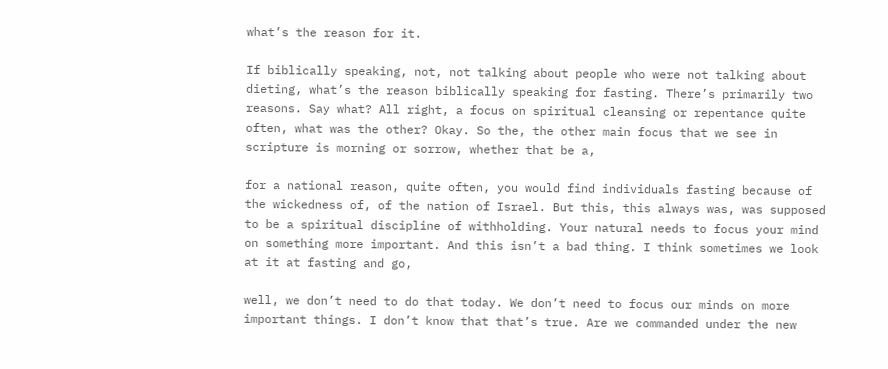what’s the reason for it.

If biblically speaking, not, not talking about people who were not talking about dieting, what’s the reason biblically speaking for fasting. There’s primarily two reasons. Say what? All right, a focus on spiritual cleansing or repentance quite often, what was the other? Okay. So the, the other main focus that we see in scripture is morning or sorrow, whether that be a,

for a national reason, quite often, you would find individuals fasting because of the wickedness of, of the nation of Israel. But this, this always was, was supposed to be a spiritual discipline of withholding. Your natural needs to focus your mind on something more important. And this isn’t a bad thing. I think sometimes we look at it at fasting and go,

well, we don’t need to do that today. We don’t need to focus our minds on more important things. I don’t know that that’s true. Are we commanded under the new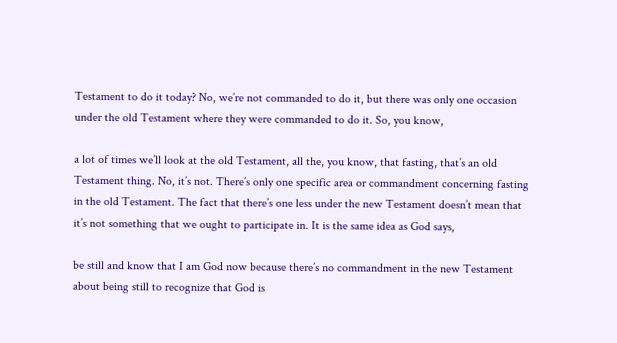Testament to do it today? No, we’re not commanded to do it, but there was only one occasion under the old Testament where they were commanded to do it. So, you know,

a lot of times we’ll look at the old Testament, all the, you know, that fasting, that’s an old Testament thing. No, it’s not. There’s only one specific area or commandment concerning fasting in the old Testament. The fact that there’s one less under the new Testament doesn’t mean that it’s not something that we ought to participate in. It is the same idea as God says,

be still and know that I am God now because there’s no commandment in the new Testament about being still to recognize that God is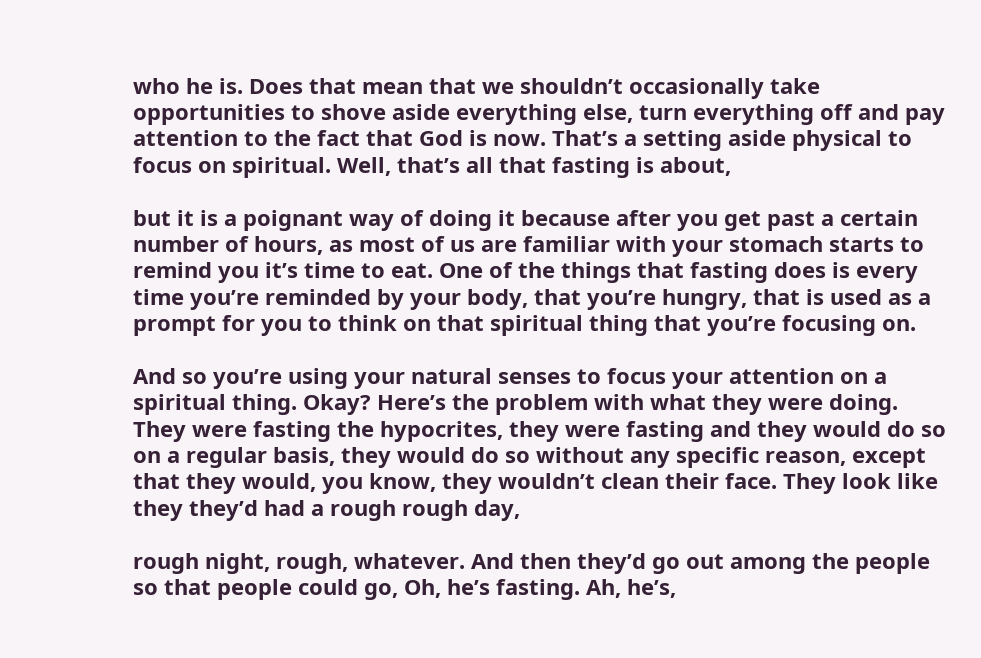who he is. Does that mean that we shouldn’t occasionally take opportunities to shove aside everything else, turn everything off and pay attention to the fact that God is now. That’s a setting aside physical to focus on spiritual. Well, that’s all that fasting is about,

but it is a poignant way of doing it because after you get past a certain number of hours, as most of us are familiar with your stomach starts to remind you it’s time to eat. One of the things that fasting does is every time you’re reminded by your body, that you’re hungry, that is used as a prompt for you to think on that spiritual thing that you’re focusing on.

And so you’re using your natural senses to focus your attention on a spiritual thing. Okay? Here’s the problem with what they were doing. They were fasting the hypocrites, they were fasting and they would do so on a regular basis, they would do so without any specific reason, except that they would, you know, they wouldn’t clean their face. They look like they they’d had a rough rough day,

rough night, rough, whatever. And then they’d go out among the people so that people could go, Oh, he’s fasting. Ah, he’s,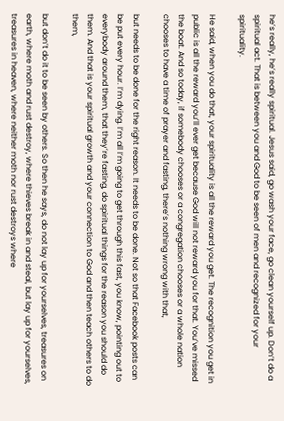he’s really, he’s really spiritual. Jesus said, go wash your face, go clean yourself up. Don’t do a spiritual act. That is between you and God to be seen of men and recognized for your spirituality.

He said, when you do that, your spirituality is all the reward you get. The recognition you get in public is all the reward you’ll ever get because God will not reward you for that. You’ve missed the boat. And so today, if somebody chooses or a congregation chooses or a whole nation chooses to have a time of prayer and fasting, there’s nothing wrong with that,

but needs to be done for the right reason. It needs to be done. Not so that Facebook posts can be put every hour. I’m dying. I’m all I’m going to get through this fast, you know, pointing out to everybody around them, that they’re fasting, do spiritual things for the reason you should do them. And that is your spiritual growth and your connection to God and then teach others to do them,

but don’t do it to be seen by others. So then he says, do not lay up for yourselves, treasures on earth, where moth and rust destroy, where thieves break in and steal, but lay up for yourselves, treasures in heaven, where neither moth nor rust destroys where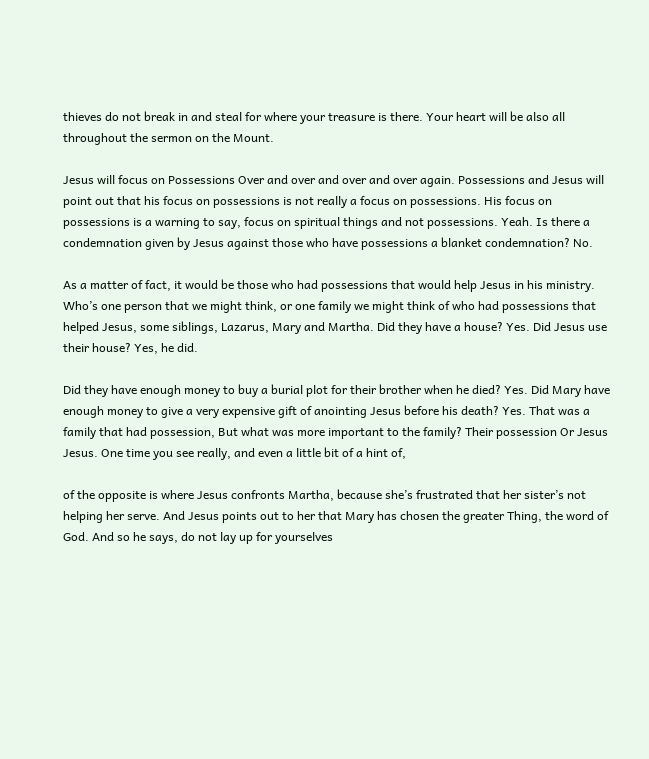thieves do not break in and steal for where your treasure is there. Your heart will be also all throughout the sermon on the Mount.

Jesus will focus on Possessions Over and over and over and over again. Possessions and Jesus will point out that his focus on possessions is not really a focus on possessions. His focus on possessions is a warning to say, focus on spiritual things and not possessions. Yeah. Is there a condemnation given by Jesus against those who have possessions a blanket condemnation? No.

As a matter of fact, it would be those who had possessions that would help Jesus in his ministry. Who’s one person that we might think, or one family we might think of who had possessions that helped Jesus, some siblings, Lazarus, Mary and Martha. Did they have a house? Yes. Did Jesus use their house? Yes, he did.

Did they have enough money to buy a burial plot for their brother when he died? Yes. Did Mary have enough money to give a very expensive gift of anointing Jesus before his death? Yes. That was a family that had possession, But what was more important to the family? Their possession Or Jesus Jesus. One time you see really, and even a little bit of a hint of,

of the opposite is where Jesus confronts Martha, because she’s frustrated that her sister’s not helping her serve. And Jesus points out to her that Mary has chosen the greater Thing, the word of God. And so he says, do not lay up for yourselves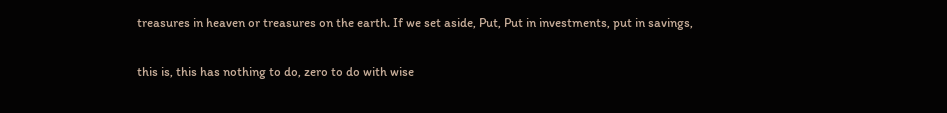treasures in heaven or treasures on the earth. If we set aside, Put, Put in investments, put in savings,

this is, this has nothing to do, zero to do with wise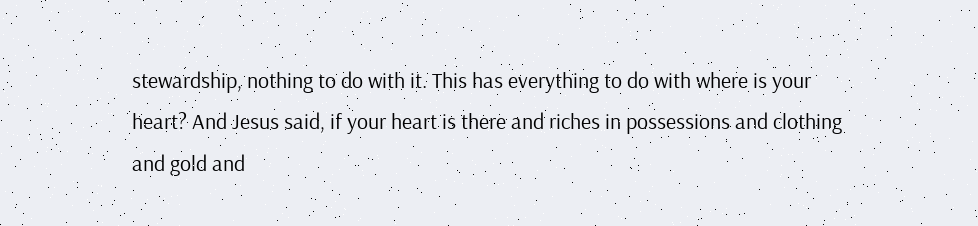stewardship, nothing to do with it. This has everything to do with where is your heart? And Jesus said, if your heart is there and riches in possessions and clothing and gold and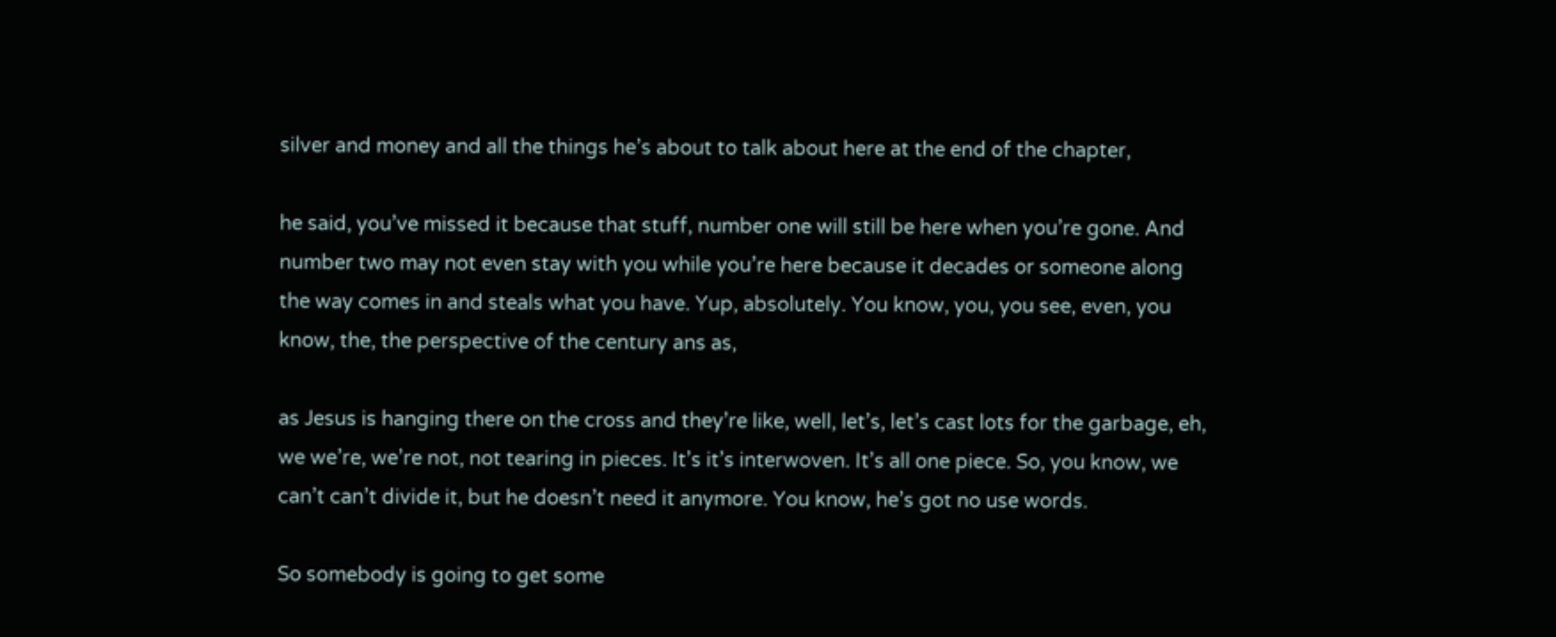silver and money and all the things he’s about to talk about here at the end of the chapter,

he said, you’ve missed it because that stuff, number one will still be here when you’re gone. And number two may not even stay with you while you’re here because it decades or someone along the way comes in and steals what you have. Yup, absolutely. You know, you, you see, even, you know, the, the perspective of the century ans as,

as Jesus is hanging there on the cross and they’re like, well, let’s, let’s cast lots for the garbage, eh, we we’re, we’re not, not tearing in pieces. It’s it’s interwoven. It’s all one piece. So, you know, we can’t can’t divide it, but he doesn’t need it anymore. You know, he’s got no use words.

So somebody is going to get some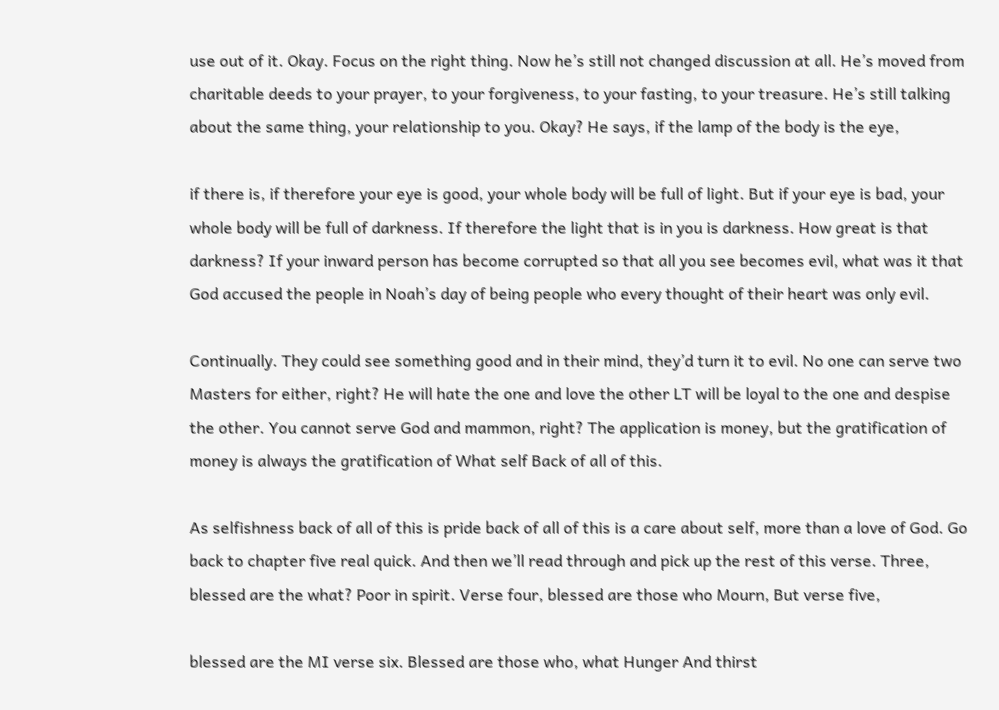use out of it. Okay. Focus on the right thing. Now he’s still not changed discussion at all. He’s moved from charitable deeds to your prayer, to your forgiveness, to your fasting, to your treasure. He’s still talking about the same thing, your relationship to you. Okay? He says, if the lamp of the body is the eye,

if there is, if therefore your eye is good, your whole body will be full of light. But if your eye is bad, your whole body will be full of darkness. If therefore the light that is in you is darkness. How great is that darkness? If your inward person has become corrupted so that all you see becomes evil, what was it that God accused the people in Noah’s day of being people who every thought of their heart was only evil.

Continually. They could see something good and in their mind, they’d turn it to evil. No one can serve two Masters for either, right? He will hate the one and love the other LT will be loyal to the one and despise the other. You cannot serve God and mammon, right? The application is money, but the gratification of money is always the gratification of What self Back of all of this.

As selfishness back of all of this is pride back of all of this is a care about self, more than a love of God. Go back to chapter five real quick. And then we’ll read through and pick up the rest of this verse. Three, blessed are the what? Poor in spirit. Verse four, blessed are those who Mourn, But verse five,

blessed are the MI verse six. Blessed are those who, what Hunger And thirst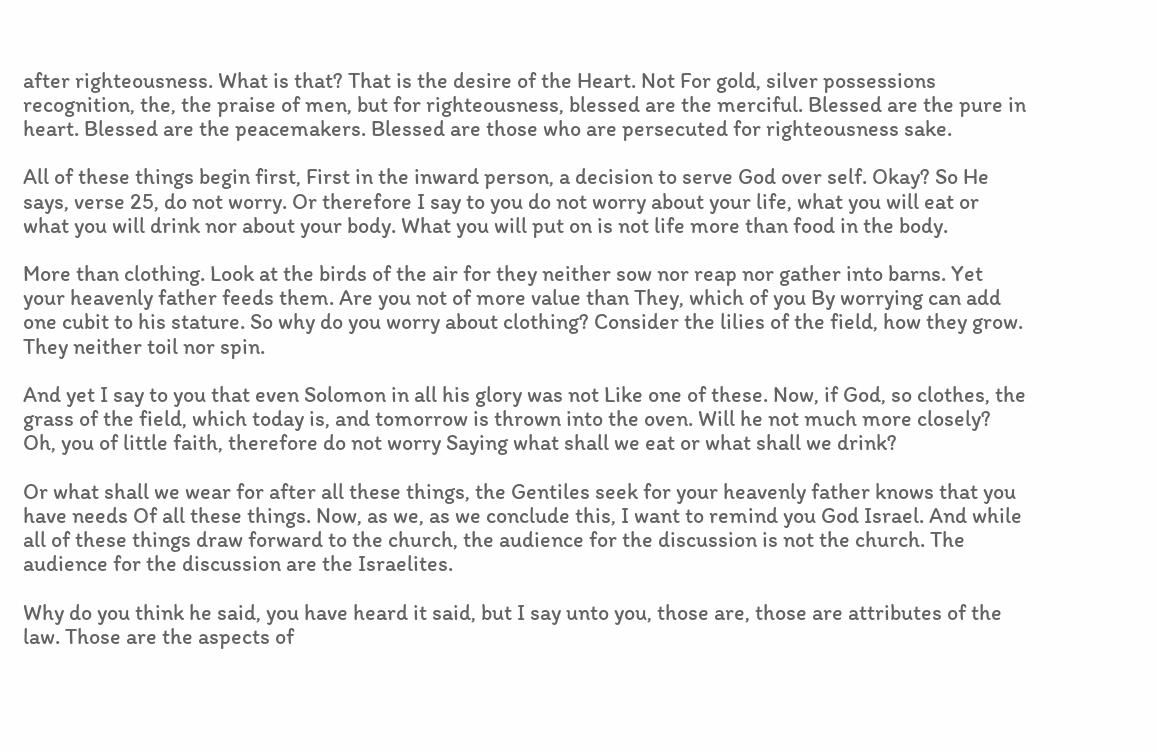after righteousness. What is that? That is the desire of the Heart. Not For gold, silver possessions recognition, the, the praise of men, but for righteousness, blessed are the merciful. Blessed are the pure in heart. Blessed are the peacemakers. Blessed are those who are persecuted for righteousness sake.

All of these things begin first, First in the inward person, a decision to serve God over self. Okay? So He says, verse 25, do not worry. Or therefore I say to you do not worry about your life, what you will eat or what you will drink nor about your body. What you will put on is not life more than food in the body.

More than clothing. Look at the birds of the air for they neither sow nor reap nor gather into barns. Yet your heavenly father feeds them. Are you not of more value than They, which of you By worrying can add one cubit to his stature. So why do you worry about clothing? Consider the lilies of the field, how they grow. They neither toil nor spin.

And yet I say to you that even Solomon in all his glory was not Like one of these. Now, if God, so clothes, the grass of the field, which today is, and tomorrow is thrown into the oven. Will he not much more closely? Oh, you of little faith, therefore do not worry Saying what shall we eat or what shall we drink?

Or what shall we wear for after all these things, the Gentiles seek for your heavenly father knows that you have needs Of all these things. Now, as we, as we conclude this, I want to remind you God Israel. And while all of these things draw forward to the church, the audience for the discussion is not the church. The audience for the discussion are the Israelites.

Why do you think he said, you have heard it said, but I say unto you, those are, those are attributes of the law. Those are the aspects of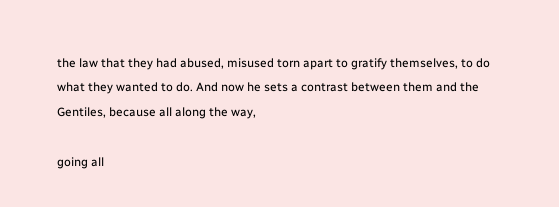the law that they had abused, misused torn apart to gratify themselves, to do what they wanted to do. And now he sets a contrast between them and the Gentiles, because all along the way,

going all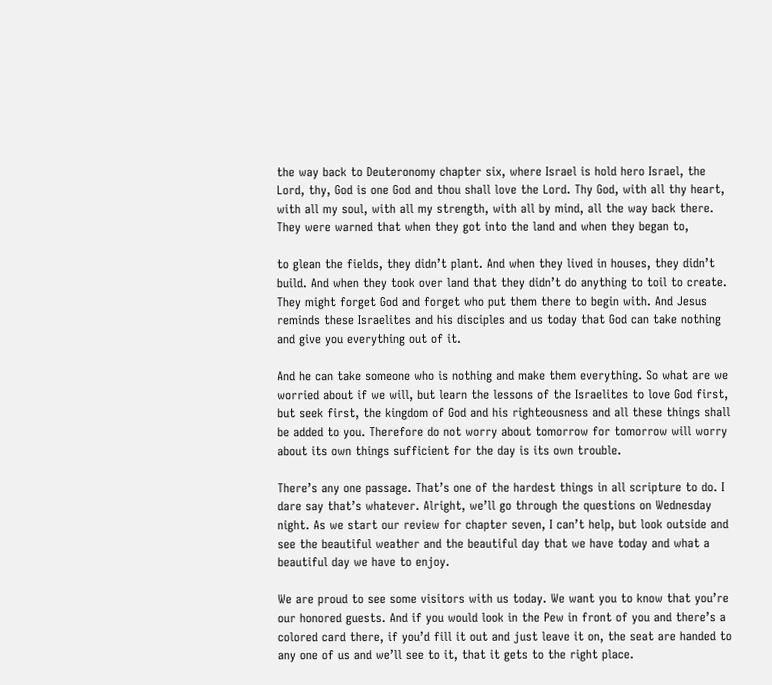the way back to Deuteronomy chapter six, where Israel is hold hero Israel, the Lord, thy, God is one God and thou shall love the Lord. Thy God, with all thy heart, with all my soul, with all my strength, with all by mind, all the way back there. They were warned that when they got into the land and when they began to,

to glean the fields, they didn’t plant. And when they lived in houses, they didn’t build. And when they took over land that they didn’t do anything to toil to create. They might forget God and forget who put them there to begin with. And Jesus reminds these Israelites and his disciples and us today that God can take nothing and give you everything out of it.

And he can take someone who is nothing and make them everything. So what are we worried about if we will, but learn the lessons of the Israelites to love God first, but seek first, the kingdom of God and his righteousness and all these things shall be added to you. Therefore do not worry about tomorrow for tomorrow will worry about its own things sufficient for the day is its own trouble.

There’s any one passage. That’s one of the hardest things in all scripture to do. I dare say that’s whatever. Alright, we’ll go through the questions on Wednesday night. As we start our review for chapter seven, I can’t help, but look outside and see the beautiful weather and the beautiful day that we have today and what a beautiful day we have to enjoy.

We are proud to see some visitors with us today. We want you to know that you’re our honored guests. And if you would look in the Pew in front of you and there’s a colored card there, if you’d fill it out and just leave it on, the seat are handed to any one of us and we’ll see to it, that it gets to the right place.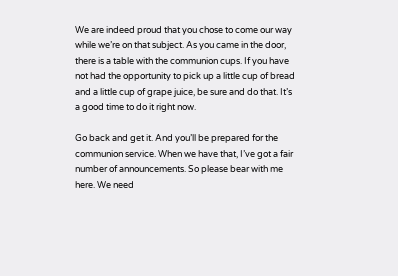We are indeed proud that you chose to come our way while we’re on that subject. As you came in the door, there is a table with the communion cups. If you have not had the opportunity to pick up a little cup of bread and a little cup of grape juice, be sure and do that. It’s a good time to do it right now.

Go back and get it. And you’ll be prepared for the communion service. When we have that, I’ve got a fair number of announcements. So please bear with me here. We need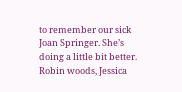to remember our sick Joan Springer. She’s doing a little bit better. Robin woods, Jessica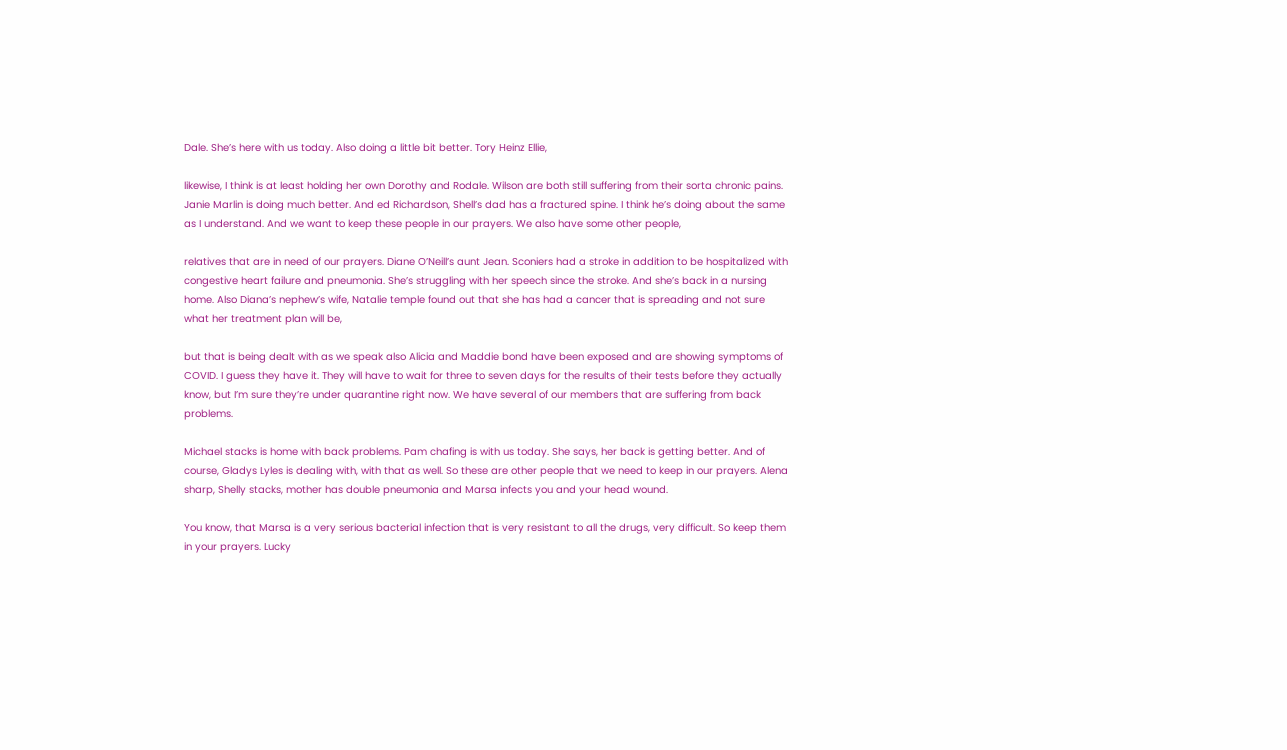Dale. She’s here with us today. Also doing a little bit better. Tory Heinz Ellie,

likewise, I think is at least holding her own Dorothy and Rodale. Wilson are both still suffering from their sorta chronic pains. Janie Marlin is doing much better. And ed Richardson, Shell’s dad has a fractured spine. I think he’s doing about the same as I understand. And we want to keep these people in our prayers. We also have some other people,

relatives that are in need of our prayers. Diane O’Neill’s aunt Jean. Sconiers had a stroke in addition to be hospitalized with congestive heart failure and pneumonia. She’s struggling with her speech since the stroke. And she’s back in a nursing home. Also Diana’s nephew’s wife, Natalie temple found out that she has had a cancer that is spreading and not sure what her treatment plan will be,

but that is being dealt with as we speak also Alicia and Maddie bond have been exposed and are showing symptoms of COVID. I guess they have it. They will have to wait for three to seven days for the results of their tests before they actually know, but I’m sure they’re under quarantine right now. We have several of our members that are suffering from back problems.

Michael stacks is home with back problems. Pam chafing is with us today. She says, her back is getting better. And of course, Gladys Lyles is dealing with, with that as well. So these are other people that we need to keep in our prayers. Alena sharp, Shelly stacks, mother has double pneumonia and Marsa infects you and your head wound.

You know, that Marsa is a very serious bacterial infection that is very resistant to all the drugs, very difficult. So keep them in your prayers. Lucky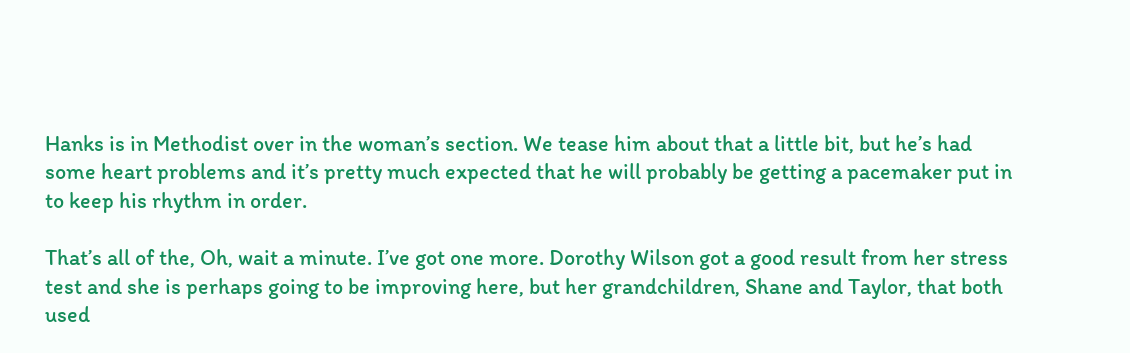Hanks is in Methodist over in the woman’s section. We tease him about that a little bit, but he’s had some heart problems and it’s pretty much expected that he will probably be getting a pacemaker put in to keep his rhythm in order.

That’s all of the, Oh, wait a minute. I’ve got one more. Dorothy Wilson got a good result from her stress test and she is perhaps going to be improving here, but her grandchildren, Shane and Taylor, that both used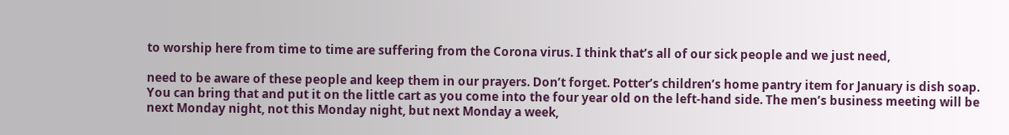to worship here from time to time are suffering from the Corona virus. I think that’s all of our sick people and we just need,

need to be aware of these people and keep them in our prayers. Don’t forget. Potter’s children’s home pantry item for January is dish soap. You can bring that and put it on the little cart as you come into the four year old on the left-hand side. The men’s business meeting will be next Monday night, not this Monday night, but next Monday a week,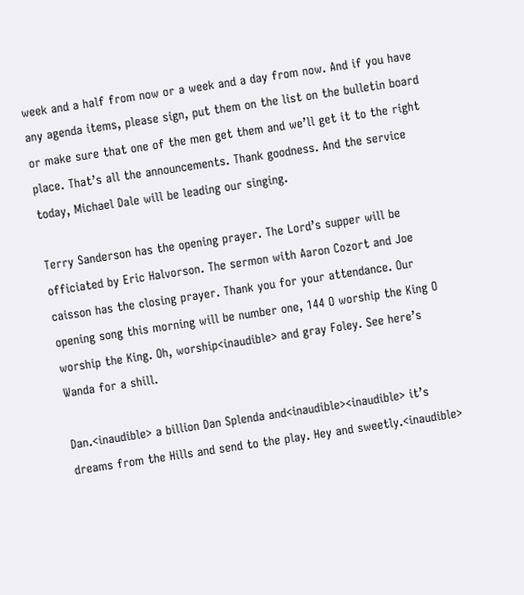week and a half from now or a week and a day from now. And if you have any agenda items, please sign, put them on the list on the bulletin board or make sure that one of the men get them and we’ll get it to the right place. That’s all the announcements. Thank goodness. And the service today, Michael Dale will be leading our singing.

Terry Sanderson has the opening prayer. The Lord’s supper will be officiated by Eric Halvorson. The sermon with Aaron Cozort and Joe caisson has the closing prayer. Thank you for your attendance. Our opening song this morning will be number one, 144 O worship the King O worship the King. Oh, worship<inaudible> and gray Foley. See here’s Wanda for a shill.

Dan.<inaudible> a billion Dan Splenda and<inaudible><inaudible> it’s dreams from the Hills and send to the play. Hey and sweetly.<inaudible>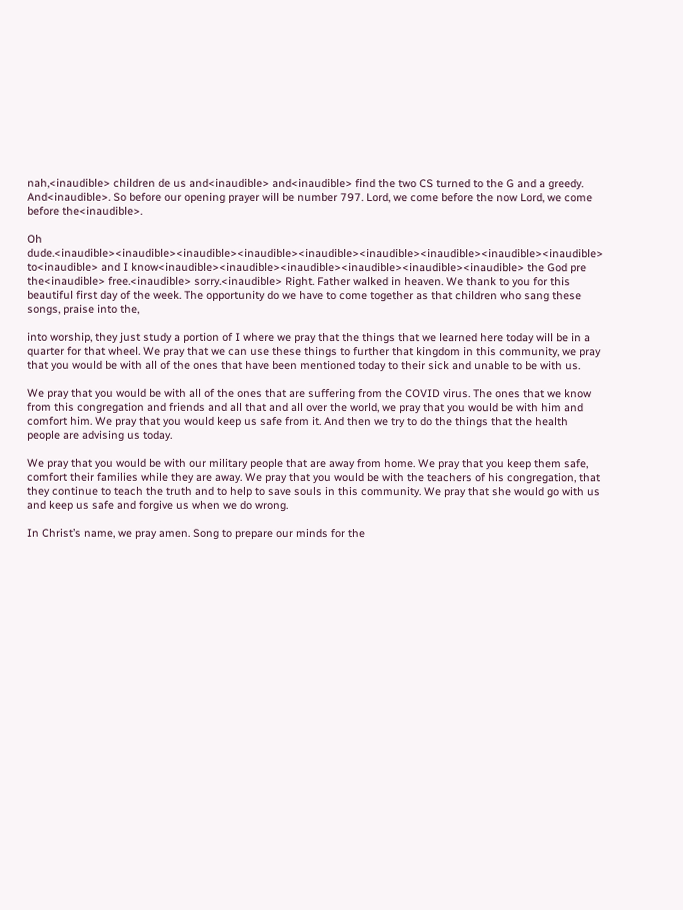nah,<inaudible> children de us and<inaudible> and<inaudible> find the two CS turned to the G and a greedy. And<inaudible>. So before our opening prayer will be number 797. Lord, we come before the now Lord, we come before the<inaudible>.

Oh dude.<inaudible><inaudible><inaudible><inaudible><inaudible><inaudible><inaudible><inaudible><inaudible> to<inaudible> and I know<inaudible><inaudible><inaudible><inaudible><inaudible><inaudible> the God pre the<inaudible> free.<inaudible> sorry.<inaudible> Right. Father walked in heaven. We thank to you for this beautiful first day of the week. The opportunity do we have to come together as that children who sang these songs, praise into the,

into worship, they just study a portion of I where we pray that the things that we learned here today will be in a quarter for that wheel. We pray that we can use these things to further that kingdom in this community, we pray that you would be with all of the ones that have been mentioned today to their sick and unable to be with us.

We pray that you would be with all of the ones that are suffering from the COVID virus. The ones that we know from this congregation and friends and all that and all over the world, we pray that you would be with him and comfort him. We pray that you would keep us safe from it. And then we try to do the things that the health people are advising us today.

We pray that you would be with our military people that are away from home. We pray that you keep them safe, comfort their families while they are away. We pray that you would be with the teachers of his congregation, that they continue to teach the truth and to help to save souls in this community. We pray that she would go with us and keep us safe and forgive us when we do wrong.

In Christ’s name, we pray amen. Song to prepare our minds for the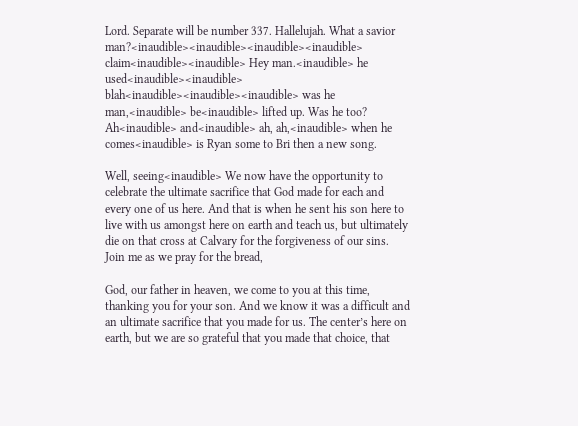Lord. Separate will be number 337. Hallelujah. What a savior man?<inaudible><inaudible><inaudible><inaudible> claim<inaudible><inaudible> Hey man.<inaudible> he used<inaudible><inaudible> blah<inaudible><inaudible><inaudible> was he man,<inaudible> be<inaudible> lifted up. Was he too? Ah<inaudible> and<inaudible> ah, ah,<inaudible> when he comes<inaudible> is Ryan some to Bri then a new song.

Well, seeing<inaudible> We now have the opportunity to celebrate the ultimate sacrifice that God made for each and every one of us here. And that is when he sent his son here to live with us amongst here on earth and teach us, but ultimately die on that cross at Calvary for the forgiveness of our sins. Join me as we pray for the bread,

God, our father in heaven, we come to you at this time, thanking you for your son. And we know it was a difficult and an ultimate sacrifice that you made for us. The center’s here on earth, but we are so grateful that you made that choice, that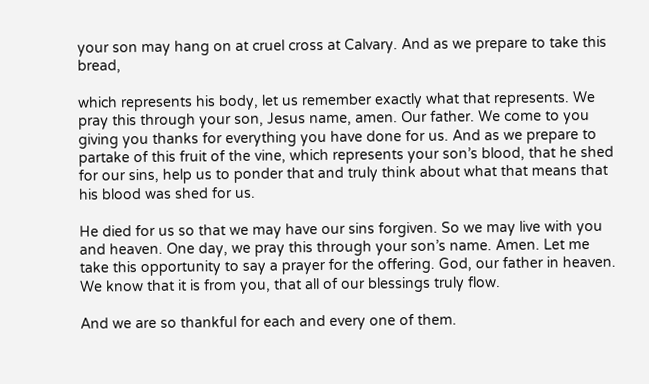your son may hang on at cruel cross at Calvary. And as we prepare to take this bread,

which represents his body, let us remember exactly what that represents. We pray this through your son, Jesus name, amen. Our father. We come to you giving you thanks for everything you have done for us. And as we prepare to partake of this fruit of the vine, which represents your son’s blood, that he shed for our sins, help us to ponder that and truly think about what that means that his blood was shed for us.

He died for us so that we may have our sins forgiven. So we may live with you and heaven. One day, we pray this through your son’s name. Amen. Let me take this opportunity to say a prayer for the offering. God, our father in heaven. We know that it is from you, that all of our blessings truly flow.

And we are so thankful for each and every one of them.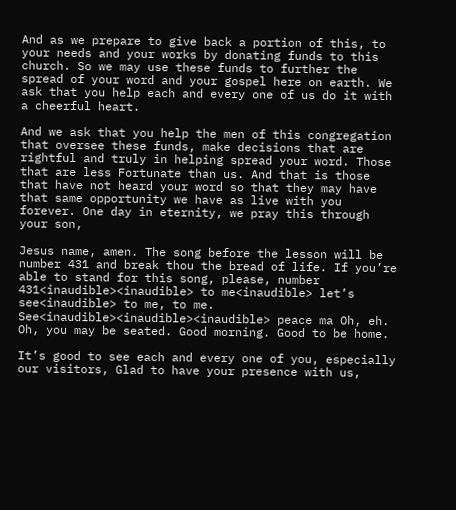And as we prepare to give back a portion of this, to your needs and your works by donating funds to this church. So we may use these funds to further the spread of your word and your gospel here on earth. We ask that you help each and every one of us do it with a cheerful heart.

And we ask that you help the men of this congregation that oversee these funds, make decisions that are rightful and truly in helping spread your word. Those that are less Fortunate than us. And that is those that have not heard your word so that they may have that same opportunity we have as live with you forever. One day in eternity, we pray this through your son,

Jesus name, amen. The song before the lesson will be number 431 and break thou the bread of life. If you’re able to stand for this song, please, number 431<inaudible><inaudible> to me<inaudible> let’s see<inaudible> to me, to me. See<inaudible><inaudible><inaudible> peace ma Oh, eh. Oh, you may be seated. Good morning. Good to be home.

It’s good to see each and every one of you, especially our visitors, Glad to have your presence with us,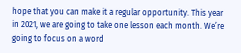hope that you can make it a regular opportunity. This year in 2021, we are going to take one lesson each month. We’re going to focus on a word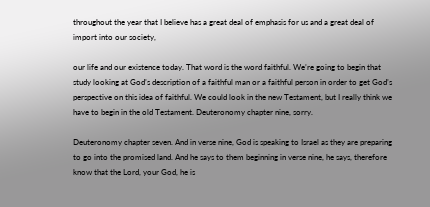throughout the year that I believe has a great deal of emphasis for us and a great deal of import into our society,

our life and our existence today. That word is the word faithful. We’re going to begin that study looking at God’s description of a faithful man or a faithful person in order to get God’s perspective on this idea of faithful. We could look in the new Testament, but I really think we have to begin in the old Testament. Deuteronomy chapter nine, sorry.

Deuteronomy chapter seven. And in verse nine, God is speaking to Israel as they are preparing to go into the promised land. And he says to them beginning in verse nine, he says, therefore know that the Lord, your God, he is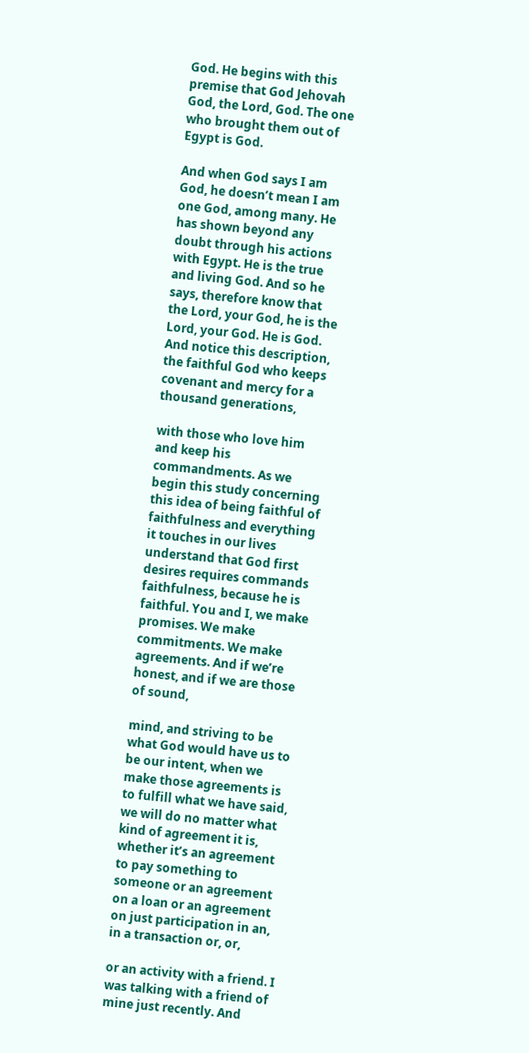God. He begins with this premise that God Jehovah God, the Lord, God. The one who brought them out of Egypt is God.

And when God says I am God, he doesn’t mean I am one God, among many. He has shown beyond any doubt through his actions with Egypt. He is the true and living God. And so he says, therefore know that the Lord, your God, he is the Lord, your God. He is God. And notice this description, the faithful God who keeps covenant and mercy for a thousand generations,

with those who love him and keep his commandments. As we begin this study concerning this idea of being faithful of faithfulness and everything it touches in our lives understand that God first desires requires commands faithfulness, because he is faithful. You and I, we make promises. We make commitments. We make agreements. And if we’re honest, and if we are those of sound,

mind, and striving to be what God would have us to be our intent, when we make those agreements is to fulfill what we have said, we will do no matter what kind of agreement it is, whether it’s an agreement to pay something to someone or an agreement on a loan or an agreement on just participation in an, in a transaction or, or,

or an activity with a friend. I was talking with a friend of mine just recently. And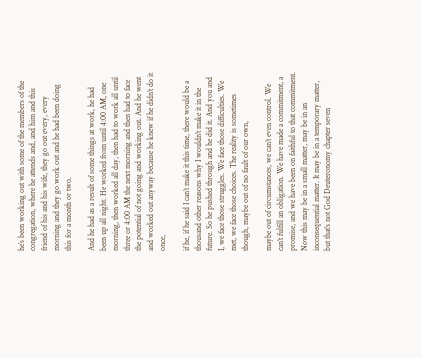he’s been working out with some of the members of the congregation, where he attends and, and him and this friend of his and his wife, they go out every, every morning and they go work out and he had been doing this for a month or two.

And he had as a result of some things at work, he had been up all night. He worked from until 4:00 AM, one morning, then worked all day, then had to work all until three or 4:00 AM the next morning and then had to face the potential of not going and working out. And he went and worked out anyway because he knew if he didn’t do it once,

if he, if he said I can’t make it this time, there would be a thousand other reasons why I wouldn’t make it in the future. So he pushed through and he did it. And you and I, we face those struggles. We face those difficulties. We met, we face those choices. The reality is sometimes though, maybe out of no fault of our own,

maybe out of circumstances, we can’t even control. We can’t fulfill an obligation. We have made a commitment, a promise, and we have been on faithful to that commitment. Now this may be in a small matter, may be in an inconsequential matter. It may be in a temporary matter, but that’s not God Deuteronomy chapter seven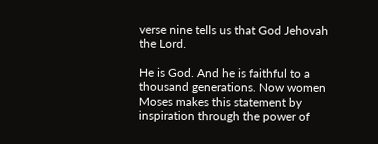verse nine tells us that God Jehovah the Lord.

He is God. And he is faithful to a thousand generations. Now women Moses makes this statement by inspiration through the power of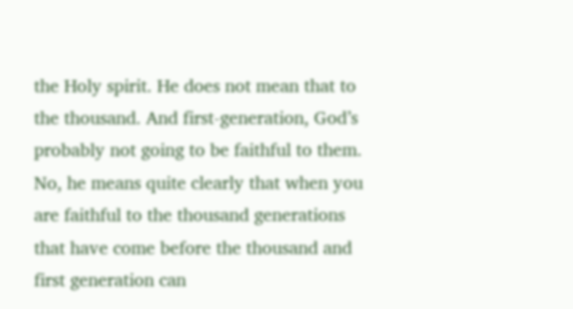the Holy spirit. He does not mean that to the thousand. And first-generation, God’s probably not going to be faithful to them. No, he means quite clearly that when you are faithful to the thousand generations that have come before the thousand and first generation can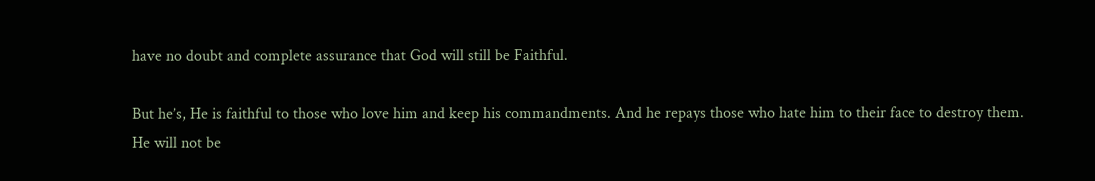have no doubt and complete assurance that God will still be Faithful.

But he’s, He is faithful to those who love him and keep his commandments. And he repays those who hate him to their face to destroy them. He will not be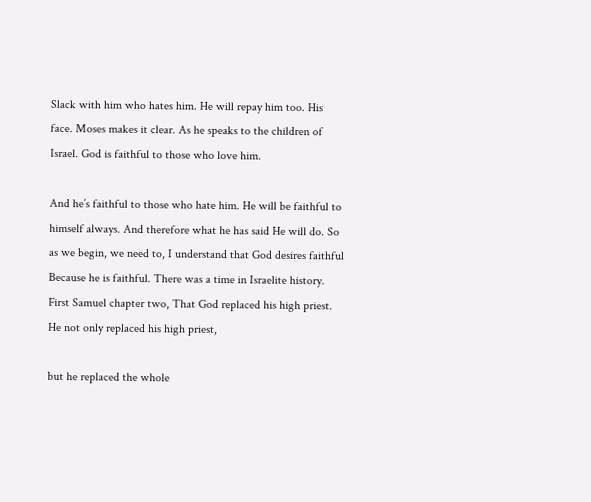Slack with him who hates him. He will repay him too. His face. Moses makes it clear. As he speaks to the children of Israel. God is faithful to those who love him.

And he’s faithful to those who hate him. He will be faithful to himself always. And therefore what he has said He will do. So as we begin, we need to, I understand that God desires faithful Because he is faithful. There was a time in Israelite history. First Samuel chapter two, That God replaced his high priest. He not only replaced his high priest,

but he replaced the whole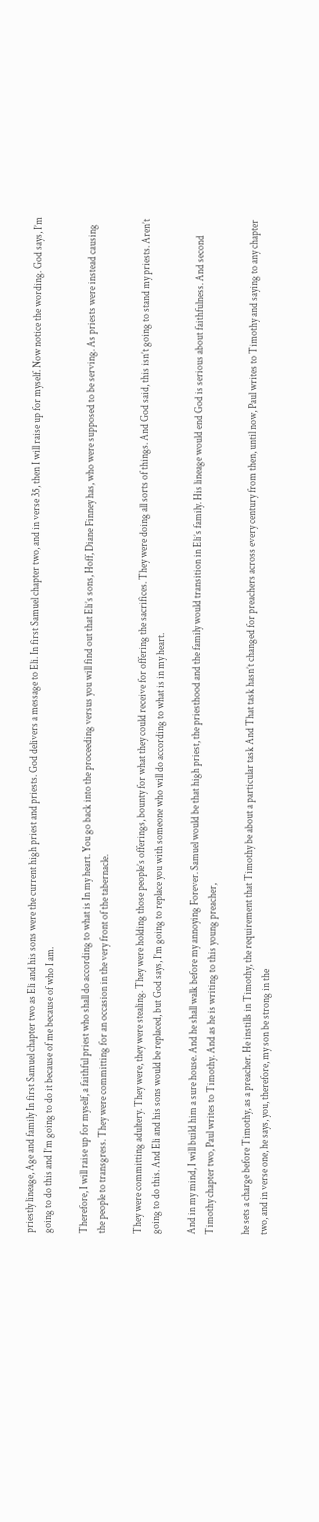priestly lineage, Age and family In first Samuel chapter two as Eli and his sons were the current high priest and priests. God delivers a message to Eli. In first Samuel chapter two, and in verse 35, then I will raise up for myself. Now notice the wording. God says, I’m going to do this and I’m going to do it because of me because of who I am.

Therefore, I will raise up for myself, a faithful priest who shall do according to what is In my heart. You go back into the proceeding versus you will find out that Eli’s sons, Hoff, Diane Finney has, who were supposed to be serving. As priests were instead causing the people to transgress. They were committing for an occasion in the very front of the tabernacle.

They were committing adultery. They were, they were stealing. They were holding those people’s offerings, bounty for what they could receive for offering the sacrifices. They were doing all sorts of things. And God said, this isn’t going to stand my priests. Aren’t going to do this. And Eli and his sons would be replaced, but God says, I’m going to replace you with someone who will do according to what is in my heart.

And in my mind, I will build him a sure house. And he shall walk before my annoying Forever. Samuel would be that high priest, the priesthood and the family would transition in Eli’s family. His lineage would end God is serious about faithfulness. And second Timothy chapter two, Paul writes to Timothy. And as he is writing to this young preacher,

he sets a charge before Timothy, as a preacher. He instills in Timothy, the requirement that Timothy be about a particular task And That task hasn’t changed for preachers across every century from then, until now, Paul writes to Timothy and saying to any chapter two, and in verse one, he says, you, therefore, my son be strong in the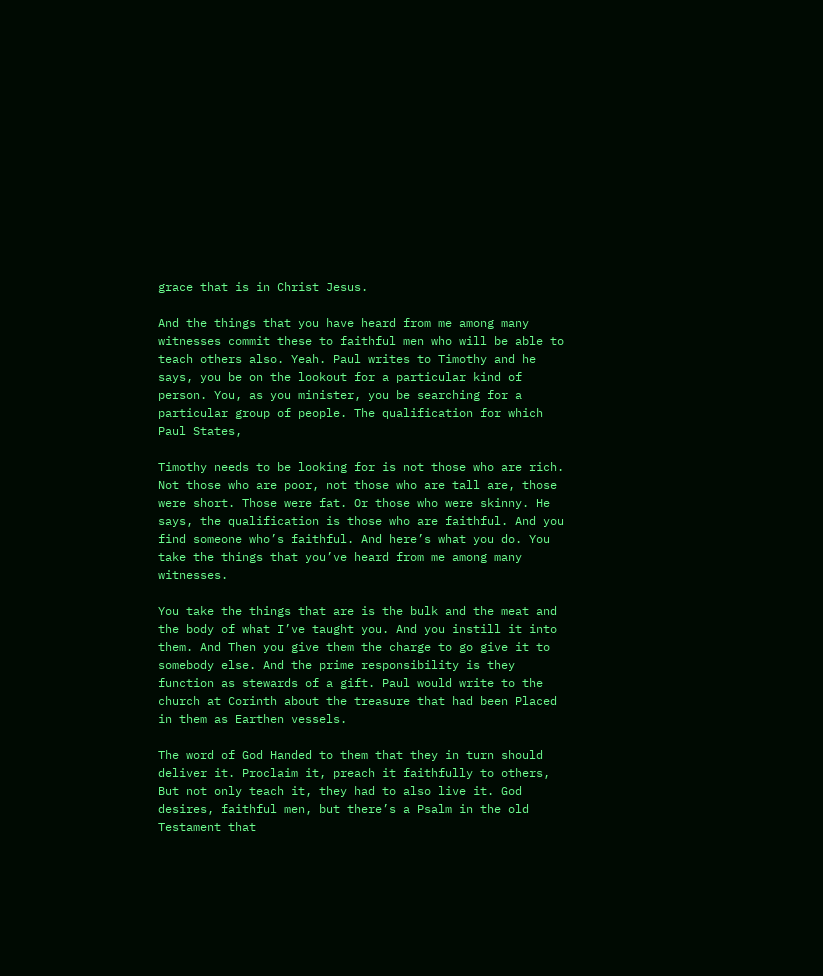grace that is in Christ Jesus.

And the things that you have heard from me among many witnesses commit these to faithful men who will be able to teach others also. Yeah. Paul writes to Timothy and he says, you be on the lookout for a particular kind of person. You, as you minister, you be searching for a particular group of people. The qualification for which Paul States,

Timothy needs to be looking for is not those who are rich. Not those who are poor, not those who are tall are, those were short. Those were fat. Or those who were skinny. He says, the qualification is those who are faithful. And you find someone who’s faithful. And here’s what you do. You take the things that you’ve heard from me among many witnesses.

You take the things that are is the bulk and the meat and the body of what I’ve taught you. And you instill it into them. And Then you give them the charge to go give it to somebody else. And the prime responsibility is they function as stewards of a gift. Paul would write to the church at Corinth about the treasure that had been Placed in them as Earthen vessels.

The word of God Handed to them that they in turn should deliver it. Proclaim it, preach it faithfully to others, But not only teach it, they had to also live it. God desires, faithful men, but there’s a Psalm in the old Testament that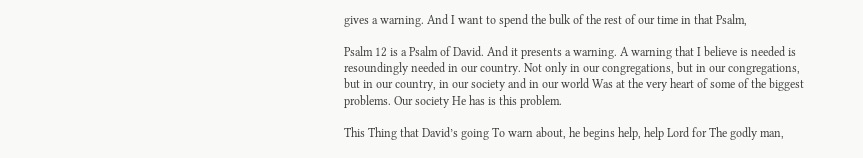gives a warning. And I want to spend the bulk of the rest of our time in that Psalm,

Psalm 12 is a Psalm of David. And it presents a warning. A warning that I believe is needed is resoundingly needed in our country. Not only in our congregations, but in our congregations, but in our country, in our society and in our world Was at the very heart of some of the biggest problems. Our society He has is this problem.

This Thing that David’s going To warn about, he begins help, help Lord for The godly man,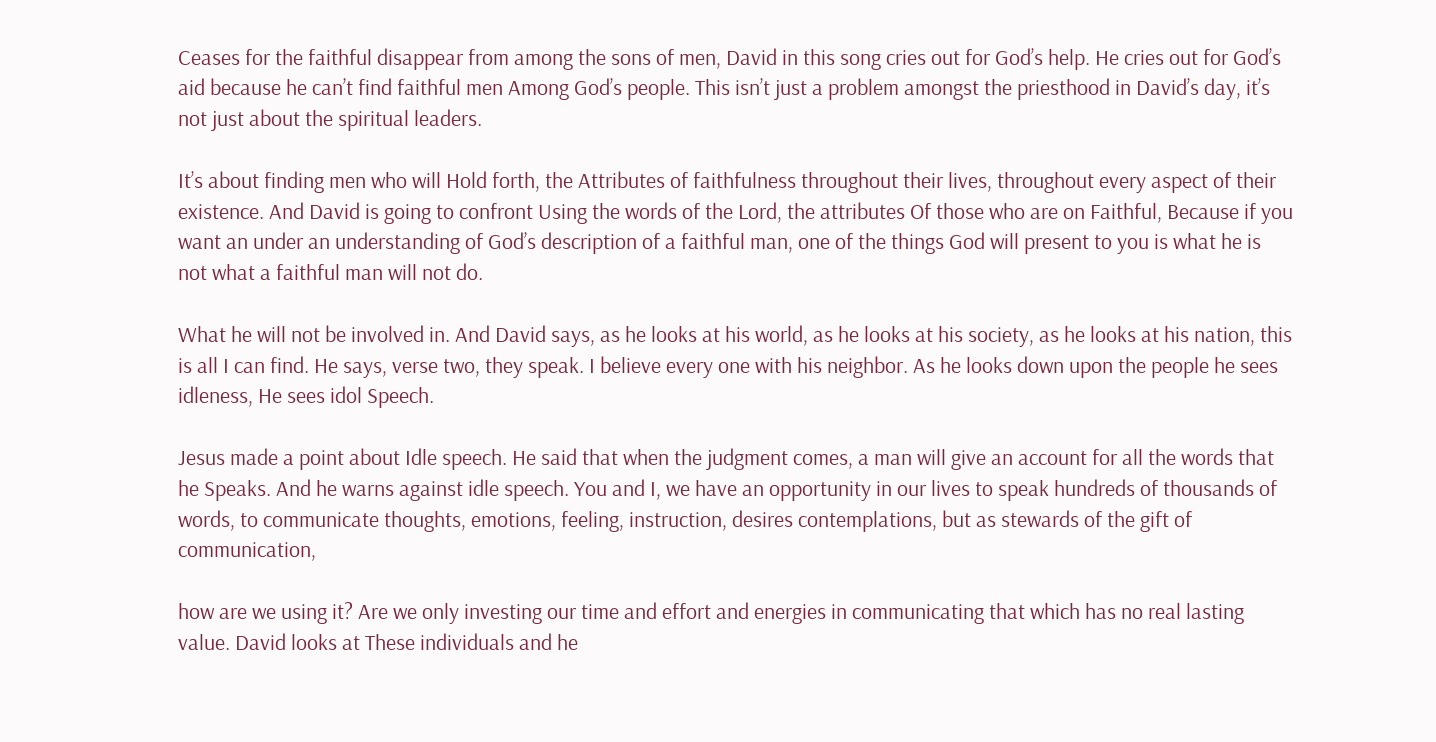Ceases for the faithful disappear from among the sons of men, David in this song cries out for God’s help. He cries out for God’s aid because he can’t find faithful men Among God’s people. This isn’t just a problem amongst the priesthood in David’s day, it’s not just about the spiritual leaders.

It’s about finding men who will Hold forth, the Attributes of faithfulness throughout their lives, throughout every aspect of their existence. And David is going to confront Using the words of the Lord, the attributes Of those who are on Faithful, Because if you want an under an understanding of God’s description of a faithful man, one of the things God will present to you is what he is not what a faithful man will not do.

What he will not be involved in. And David says, as he looks at his world, as he looks at his society, as he looks at his nation, this is all I can find. He says, verse two, they speak. I believe every one with his neighbor. As he looks down upon the people he sees idleness, He sees idol Speech.

Jesus made a point about Idle speech. He said that when the judgment comes, a man will give an account for all the words that he Speaks. And he warns against idle speech. You and I, we have an opportunity in our lives to speak hundreds of thousands of words, to communicate thoughts, emotions, feeling, instruction, desires contemplations, but as stewards of the gift of communication,

how are we using it? Are we only investing our time and effort and energies in communicating that which has no real lasting value. David looks at These individuals and he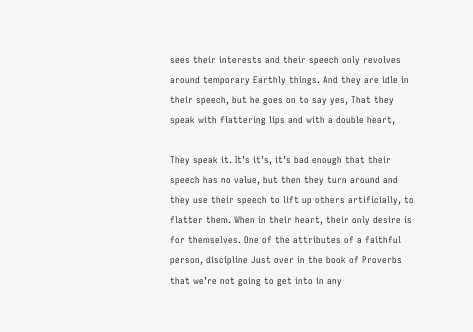sees their interests and their speech only revolves around temporary Earthly things. And they are idle in their speech, but he goes on to say yes, That they speak with flattering lips and with a double heart,

They speak it. It’s it’s, it’s bad enough that their speech has no value, but then they turn around and they use their speech to lift up others artificially, to flatter them. When in their heart, their only desire is for themselves. One of the attributes of a faithful person, discipline Just over in the book of Proverbs that we’re not going to get into in any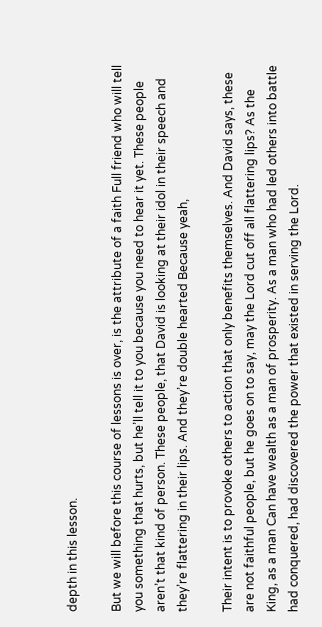depth in this lesson.

But we will before this course of lessons is over, is the attribute of a faith Full friend who will tell you something that hurts, but he’ll tell it to you because you need to hear it yet. These people aren’t that kind of person. These people, that David is looking at their idol in their speech and they’re flattering in their lips. And they’re double hearted Because yeah,

Their intent is to provoke others to action that only benefits themselves. And David says, these are not faithful people, but he goes on to say, may the Lord cut off all flattering lips? As the King, as a man Can have wealth as a man of prosperity. As a man who had led others into battle had conquered, had discovered the power that existed in serving the Lord.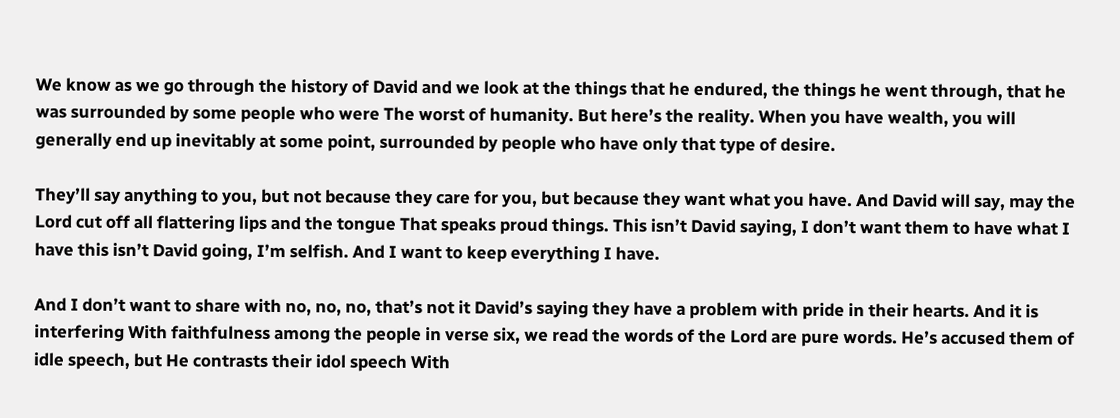We know as we go through the history of David and we look at the things that he endured, the things he went through, that he was surrounded by some people who were The worst of humanity. But here’s the reality. When you have wealth, you will generally end up inevitably at some point, surrounded by people who have only that type of desire.

They’ll say anything to you, but not because they care for you, but because they want what you have. And David will say, may the Lord cut off all flattering lips and the tongue That speaks proud things. This isn’t David saying, I don’t want them to have what I have this isn’t David going, I’m selfish. And I want to keep everything I have.

And I don’t want to share with no, no, no, that’s not it David’s saying they have a problem with pride in their hearts. And it is interfering With faithfulness among the people in verse six, we read the words of the Lord are pure words. He’s accused them of idle speech, but He contrasts their idol speech With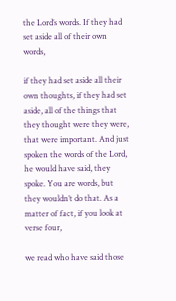the Lord’s words. If they had set aside all of their own words,

if they had set aside all their own thoughts, if they had set aside, all of the things that they thought were they were, that were important. And just spoken the words of the Lord, he would have said, they spoke. You are words, but they wouldn’t do that. As a matter of fact, if you look at verse four,

we read who have said those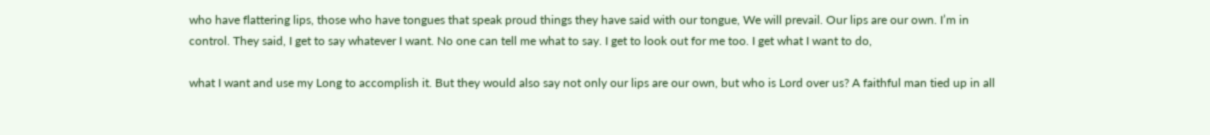who have flattering lips, those who have tongues that speak proud things they have said with our tongue, We will prevail. Our lips are our own. I’m in control. They said, I get to say whatever I want. No one can tell me what to say. I get to look out for me too. I get what I want to do,

what I want and use my Long to accomplish it. But they would also say not only our lips are our own, but who is Lord over us? A faithful man tied up in all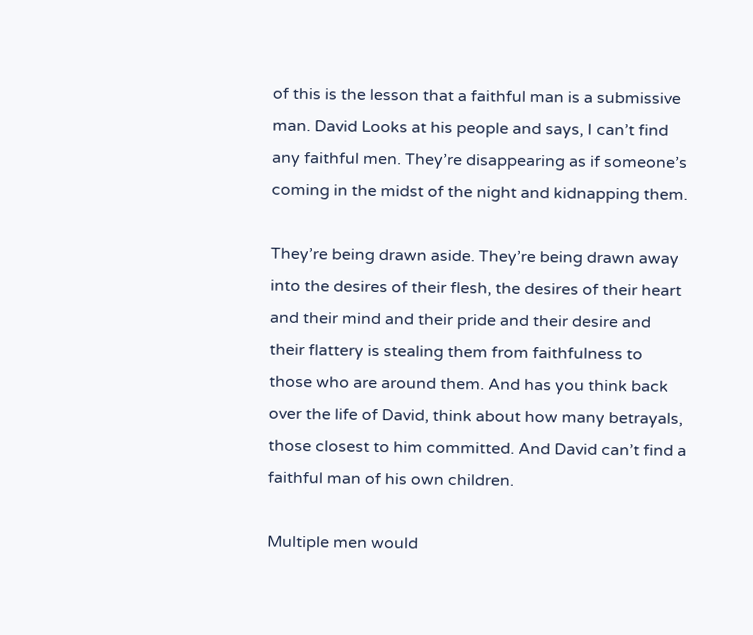of this is the lesson that a faithful man is a submissive man. David Looks at his people and says, I can’t find any faithful men. They’re disappearing as if someone’s coming in the midst of the night and kidnapping them.

They’re being drawn aside. They’re being drawn away into the desires of their flesh, the desires of their heart and their mind and their pride and their desire and their flattery is stealing them from faithfulness to those who are around them. And has you think back over the life of David, think about how many betrayals, those closest to him committed. And David can’t find a faithful man of his own children.

Multiple men would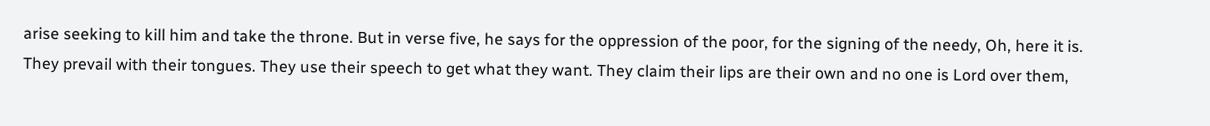arise seeking to kill him and take the throne. But in verse five, he says for the oppression of the poor, for the signing of the needy, Oh, here it is. They prevail with their tongues. They use their speech to get what they want. They claim their lips are their own and no one is Lord over them,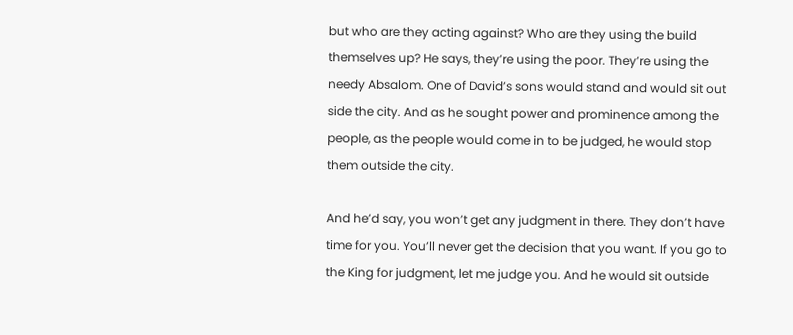but who are they acting against? Who are they using the build themselves up? He says, they’re using the poor. They’re using the needy Absalom. One of David’s sons would stand and would sit out side the city. And as he sought power and prominence among the people, as the people would come in to be judged, he would stop them outside the city.

And he’d say, you won’t get any judgment in there. They don’t have time for you. You’ll never get the decision that you want. If you go to the King for judgment, let me judge you. And he would sit outside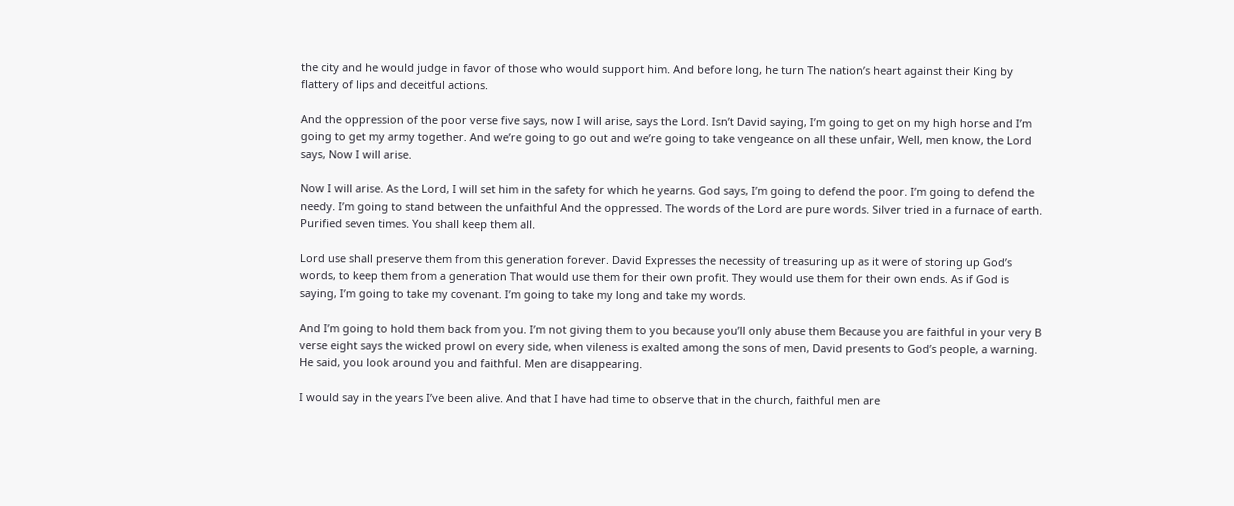the city and he would judge in favor of those who would support him. And before long, he turn The nation’s heart against their King by flattery of lips and deceitful actions.

And the oppression of the poor verse five says, now I will arise, says the Lord. Isn’t David saying, I’m going to get on my high horse and I’m going to get my army together. And we’re going to go out and we’re going to take vengeance on all these unfair, Well, men know, the Lord says, Now I will arise.

Now I will arise. As the Lord, I will set him in the safety for which he yearns. God says, I’m going to defend the poor. I’m going to defend the needy. I’m going to stand between the unfaithful And the oppressed. The words of the Lord are pure words. Silver tried in a furnace of earth. Purified seven times. You shall keep them all.

Lord use shall preserve them from this generation forever. David Expresses the necessity of treasuring up as it were of storing up God’s words, to keep them from a generation That would use them for their own profit. They would use them for their own ends. As if God is saying, I’m going to take my covenant. I’m going to take my long and take my words.

And I’m going to hold them back from you. I’m not giving them to you because you’ll only abuse them Because you are faithful in your very B verse eight says the wicked prowl on every side, when vileness is exalted among the sons of men, David presents to God’s people, a warning. He said, you look around you and faithful. Men are disappearing.

I would say in the years I’ve been alive. And that I have had time to observe that in the church, faithful men are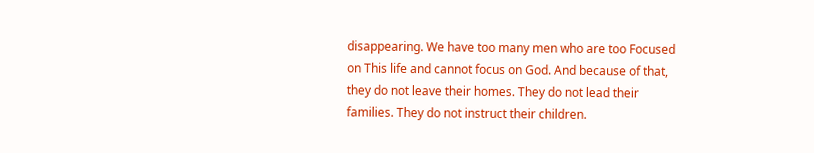disappearing. We have too many men who are too Focused on This life and cannot focus on God. And because of that, they do not leave their homes. They do not lead their families. They do not instruct their children.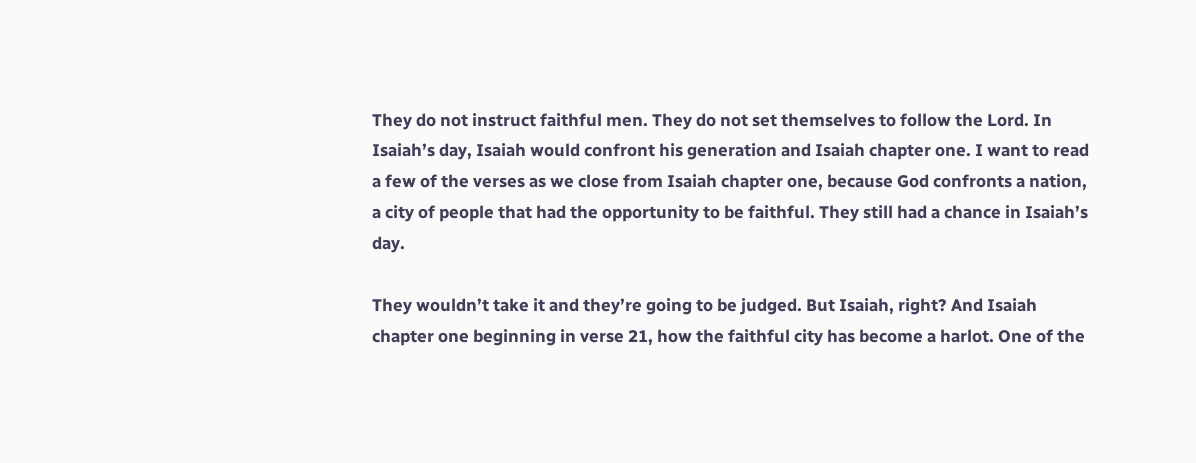They do not instruct faithful men. They do not set themselves to follow the Lord. In Isaiah’s day, Isaiah would confront his generation and Isaiah chapter one. I want to read a few of the verses as we close from Isaiah chapter one, because God confronts a nation, a city of people that had the opportunity to be faithful. They still had a chance in Isaiah’s day.

They wouldn’t take it and they’re going to be judged. But Isaiah, right? And Isaiah chapter one beginning in verse 21, how the faithful city has become a harlot. One of the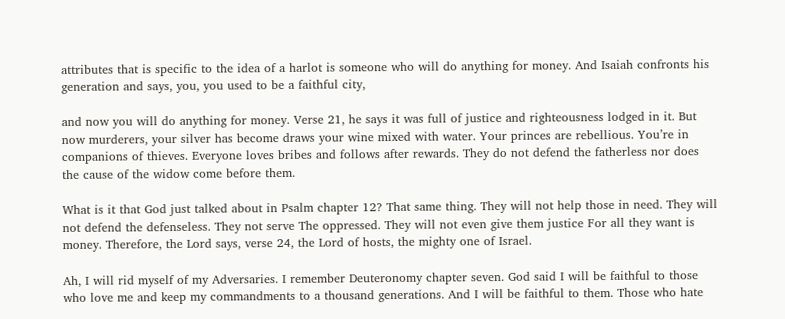attributes that is specific to the idea of a harlot is someone who will do anything for money. And Isaiah confronts his generation and says, you, you used to be a faithful city,

and now you will do anything for money. Verse 21, he says it was full of justice and righteousness lodged in it. But now murderers, your silver has become draws your wine mixed with water. Your princes are rebellious. You’re in companions of thieves. Everyone loves bribes and follows after rewards. They do not defend the fatherless nor does the cause of the widow come before them.

What is it that God just talked about in Psalm chapter 12? That same thing. They will not help those in need. They will not defend the defenseless. They not serve The oppressed. They will not even give them justice For all they want is money. Therefore, the Lord says, verse 24, the Lord of hosts, the mighty one of Israel.

Ah, I will rid myself of my Adversaries. I remember Deuteronomy chapter seven. God said I will be faithful to those who love me and keep my commandments to a thousand generations. And I will be faithful to them. Those who hate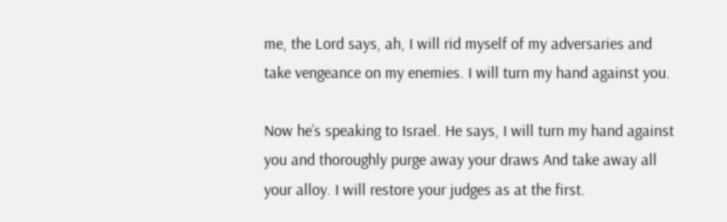me, the Lord says, ah, I will rid myself of my adversaries and take vengeance on my enemies. I will turn my hand against you.

Now he’s speaking to Israel. He says, I will turn my hand against you and thoroughly purge away your draws And take away all your alloy. I will restore your judges as at the first.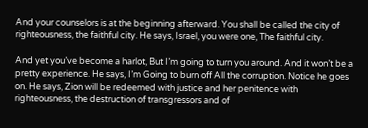And your counselors is at the beginning afterward. You shall be called the city of righteousness, the faithful city. He says, Israel, you were one, The faithful city.

And yet you’ve become a harlot, But I’m going to turn you around. And it won’t be a pretty experience. He says, I’m Going to burn off All the corruption. Notice he goes on. He says, Zion will be redeemed with justice and her penitence with righteousness, the destruction of transgressors and of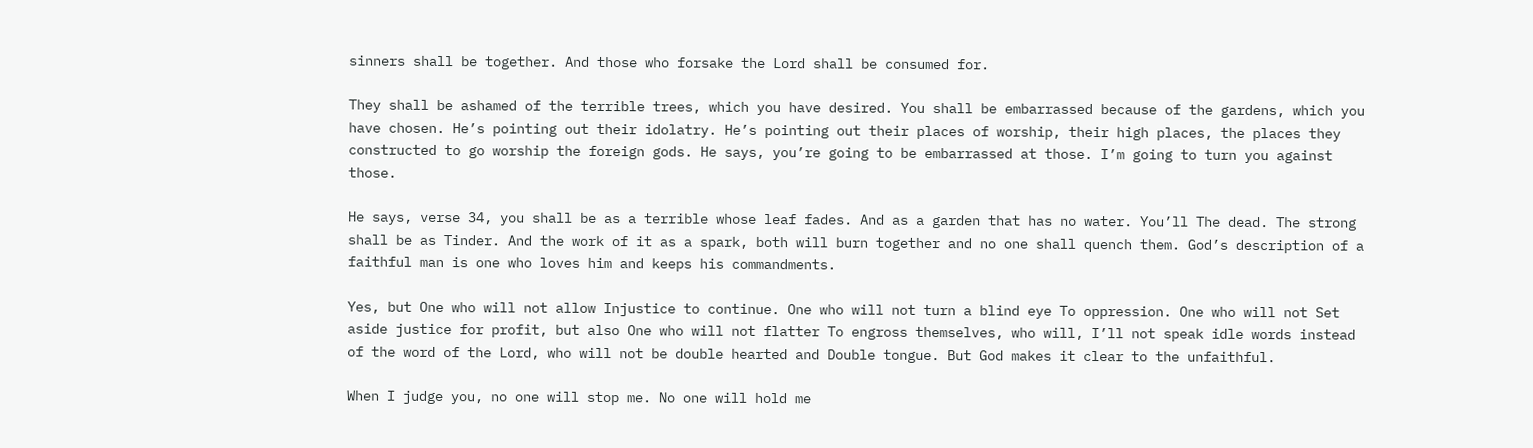sinners shall be together. And those who forsake the Lord shall be consumed for.

They shall be ashamed of the terrible trees, which you have desired. You shall be embarrassed because of the gardens, which you have chosen. He’s pointing out their idolatry. He’s pointing out their places of worship, their high places, the places they constructed to go worship the foreign gods. He says, you’re going to be embarrassed at those. I’m going to turn you against those.

He says, verse 34, you shall be as a terrible whose leaf fades. And as a garden that has no water. You’ll The dead. The strong shall be as Tinder. And the work of it as a spark, both will burn together and no one shall quench them. God’s description of a faithful man is one who loves him and keeps his commandments.

Yes, but One who will not allow Injustice to continue. One who will not turn a blind eye To oppression. One who will not Set aside justice for profit, but also One who will not flatter To engross themselves, who will, I’ll not speak idle words instead of the word of the Lord, who will not be double hearted and Double tongue. But God makes it clear to the unfaithful.

When I judge you, no one will stop me. No one will hold me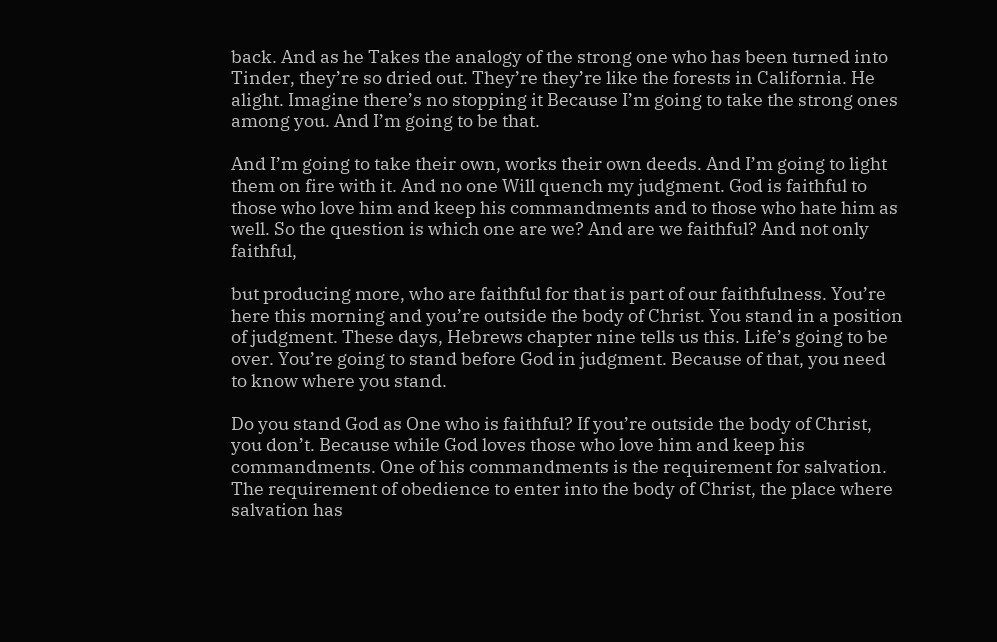back. And as he Takes the analogy of the strong one who has been turned into Tinder, they’re so dried out. They’re they’re like the forests in California. He alight. Imagine there’s no stopping it Because I’m going to take the strong ones among you. And I’m going to be that.

And I’m going to take their own, works their own deeds. And I’m going to light them on fire with it. And no one Will quench my judgment. God is faithful to those who love him and keep his commandments and to those who hate him as well. So the question is which one are we? And are we faithful? And not only faithful,

but producing more, who are faithful for that is part of our faithfulness. You’re here this morning and you’re outside the body of Christ. You stand in a position of judgment. These days, Hebrews chapter nine tells us this. Life’s going to be over. You’re going to stand before God in judgment. Because of that, you need to know where you stand.

Do you stand God as One who is faithful? If you’re outside the body of Christ, you don’t. Because while God loves those who love him and keep his commandments. One of his commandments is the requirement for salvation. The requirement of obedience to enter into the body of Christ, the place where salvation has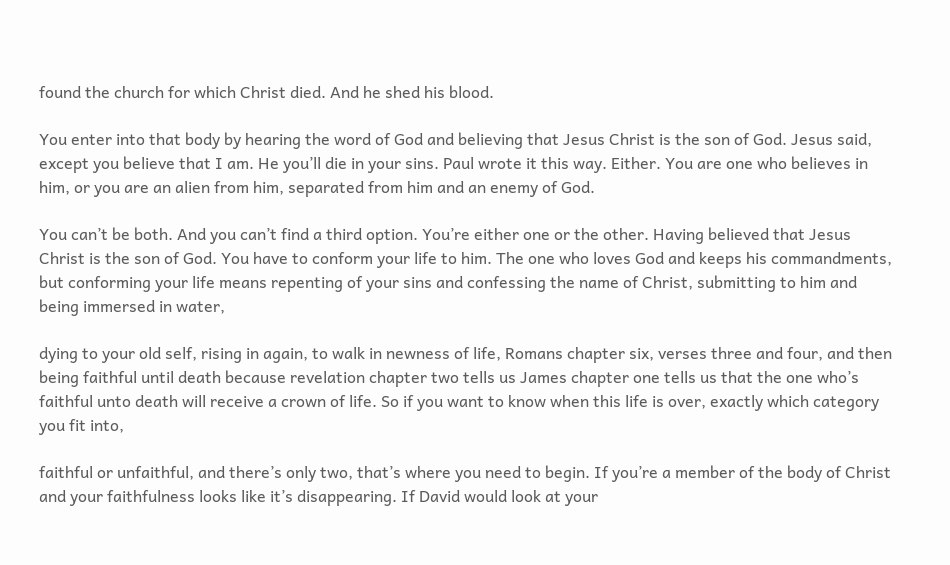found the church for which Christ died. And he shed his blood.

You enter into that body by hearing the word of God and believing that Jesus Christ is the son of God. Jesus said, except you believe that I am. He you’ll die in your sins. Paul wrote it this way. Either. You are one who believes in him, or you are an alien from him, separated from him and an enemy of God.

You can’t be both. And you can’t find a third option. You’re either one or the other. Having believed that Jesus Christ is the son of God. You have to conform your life to him. The one who loves God and keeps his commandments, but conforming your life means repenting of your sins and confessing the name of Christ, submitting to him and being immersed in water,

dying to your old self, rising in again, to walk in newness of life, Romans chapter six, verses three and four, and then being faithful until death because revelation chapter two tells us James chapter one tells us that the one who’s faithful unto death will receive a crown of life. So if you want to know when this life is over, exactly which category you fit into,

faithful or unfaithful, and there’s only two, that’s where you need to begin. If you’re a member of the body of Christ and your faithfulness looks like it’s disappearing. If David would look at your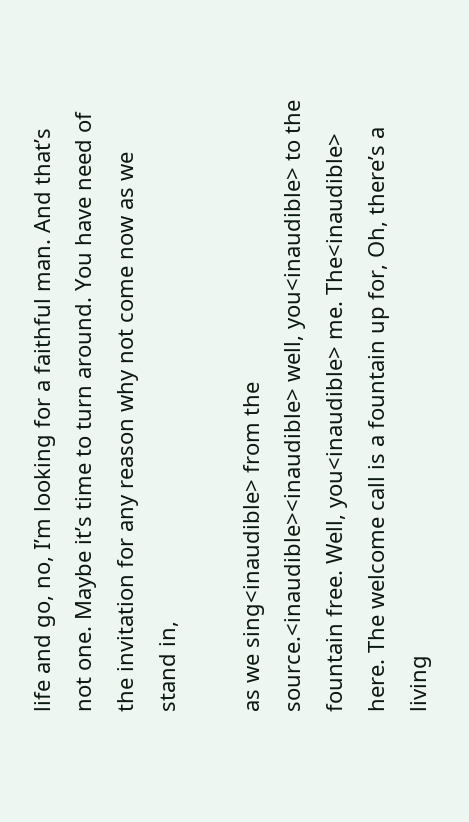life and go, no, I’m looking for a faithful man. And that’s not one. Maybe it’s time to turn around. You have need of the invitation for any reason why not come now as we stand in,

as we sing<inaudible> from the source.<inaudible><inaudible> well, you<inaudible> to the fountain free. Well, you<inaudible> me. The<inaudible> here. The welcome call is a fountain up for, Oh, there’s a living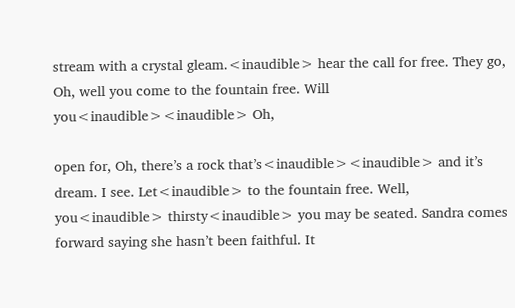stream with a crystal gleam.<inaudible> hear the call for free. They go, Oh, well you come to the fountain free. Will you<inaudible><inaudible> Oh,

open for, Oh, there’s a rock that’s<inaudible><inaudible> and it’s dream. I see. Let<inaudible> to the fountain free. Well, you<inaudible> thirsty<inaudible> you may be seated. Sandra comes forward saying she hasn’t been faithful. It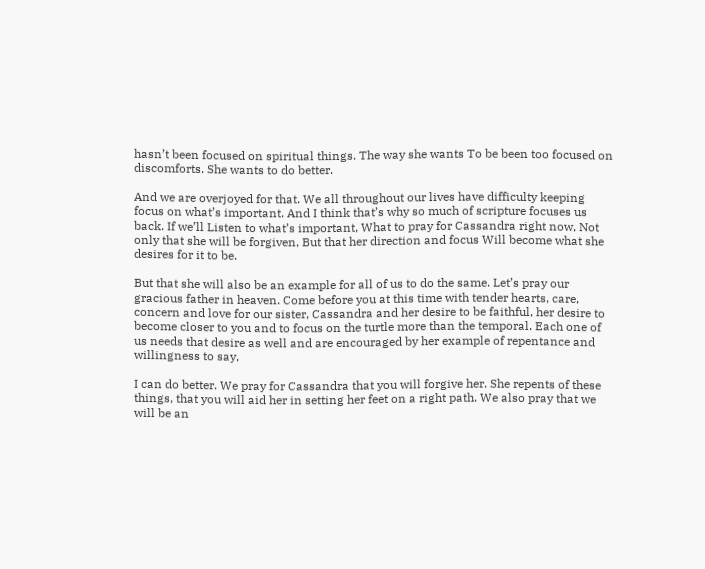hasn’t been focused on spiritual things. The way she wants To be been too focused on discomforts. She wants to do better.

And we are overjoyed for that. We all throughout our lives have difficulty keeping focus on what’s important. And I think that’s why so much of scripture focuses us back. If we’ll Listen to what’s important, What to pray for Cassandra right now, Not only that she will be forgiven, But that her direction and focus Will become what she desires for it to be.

But that she will also be an example for all of us to do the same. Let’s pray our gracious father in heaven. Come before you at this time with tender hearts, care, concern and love for our sister, Cassandra and her desire to be faithful, her desire to become closer to you and to focus on the turtle more than the temporal. Each one of us needs that desire as well and are encouraged by her example of repentance and willingness to say,

I can do better. We pray for Cassandra that you will forgive her. She repents of these things, that you will aid her in setting her feet on a right path. We also pray that we will be an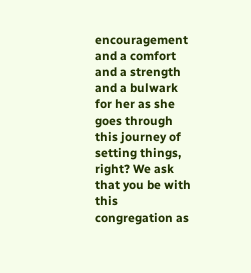encouragement and a comfort and a strength and a bulwark for her as she goes through this journey of setting things, right? We ask that you be with this congregation as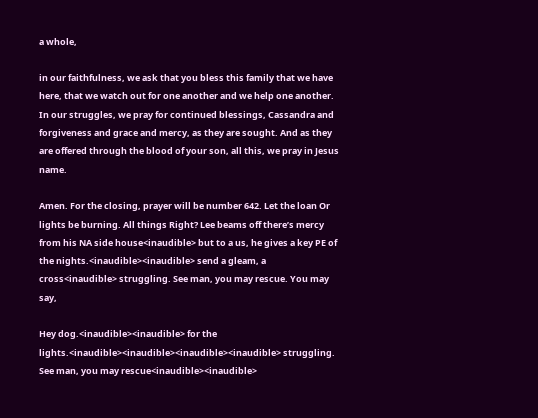a whole,

in our faithfulness, we ask that you bless this family that we have here, that we watch out for one another and we help one another. In our struggles, we pray for continued blessings, Cassandra and forgiveness and grace and mercy, as they are sought. And as they are offered through the blood of your son, all this, we pray in Jesus name.

Amen. For the closing, prayer will be number 642. Let the loan Or lights be burning. All things Right? Lee beams off there’s mercy from his NA side house<inaudible> but to a us, he gives a key PE of the nights.<inaudible><inaudible> send a gleam, a cross<inaudible> struggling. See man, you may rescue. You may say,

Hey dog.<inaudible><inaudible> for the lights.<inaudible><inaudible><inaudible><inaudible> struggling. See man, you may rescue<inaudible><inaudible>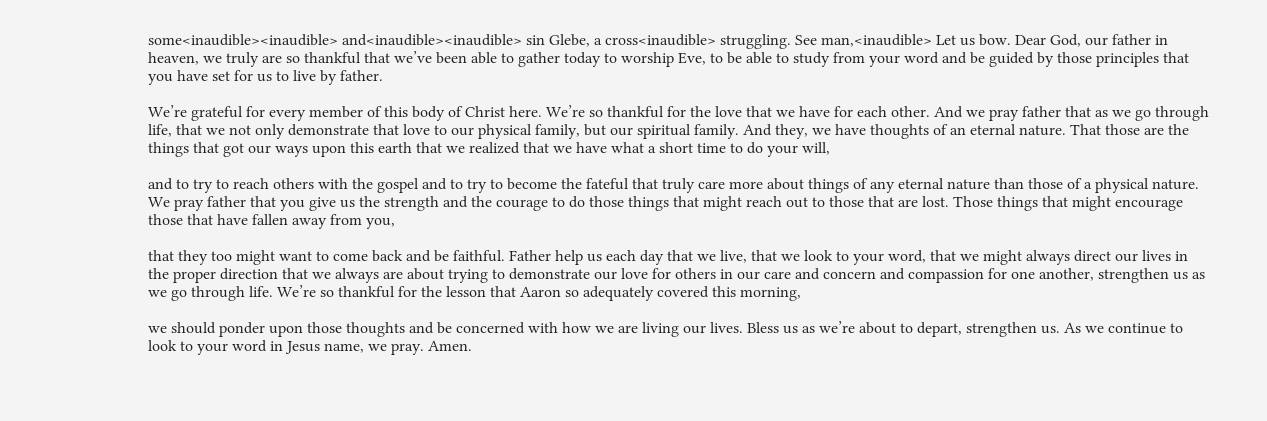some<inaudible><inaudible> and<inaudible><inaudible> sin Glebe, a cross<inaudible> struggling. See man,<inaudible> Let us bow. Dear God, our father in heaven, we truly are so thankful that we’ve been able to gather today to worship Eve, to be able to study from your word and be guided by those principles that you have set for us to live by father.

We’re grateful for every member of this body of Christ here. We’re so thankful for the love that we have for each other. And we pray father that as we go through life, that we not only demonstrate that love to our physical family, but our spiritual family. And they, we have thoughts of an eternal nature. That those are the things that got our ways upon this earth that we realized that we have what a short time to do your will,

and to try to reach others with the gospel and to try to become the fateful that truly care more about things of any eternal nature than those of a physical nature. We pray father that you give us the strength and the courage to do those things that might reach out to those that are lost. Those things that might encourage those that have fallen away from you,

that they too might want to come back and be faithful. Father help us each day that we live, that we look to your word, that we might always direct our lives in the proper direction that we always are about trying to demonstrate our love for others in our care and concern and compassion for one another, strengthen us as we go through life. We’re so thankful for the lesson that Aaron so adequately covered this morning,

we should ponder upon those thoughts and be concerned with how we are living our lives. Bless us as we’re about to depart, strengthen us. As we continue to look to your word in Jesus name, we pray. Amen.